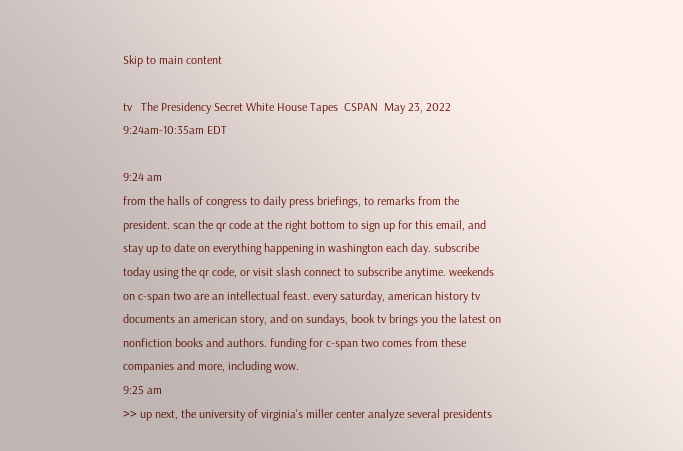Skip to main content

tv   The Presidency Secret White House Tapes  CSPAN  May 23, 2022 9:24am-10:35am EDT

9:24 am
from the halls of congress to daily press briefings, to remarks from the president. scan the qr code at the right bottom to sign up for this email, and stay up to date on everything happening in washington each day. subscribe today using the qr code, or visit slash connect to subscribe anytime. weekends on c-span two are an intellectual feast. every saturday, american history tv documents an american story, and on sundays, book tv brings you the latest on nonfiction books and authors. funding for c-span two comes from these companies and more, including wow.
9:25 am
>> up next, the university of virginia's miller center analyze several presidents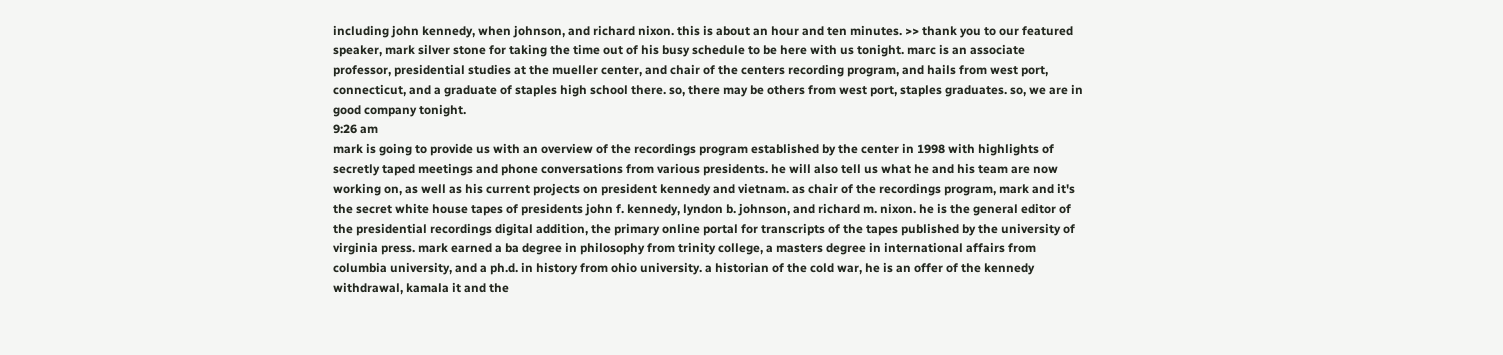including john kennedy, when johnson, and richard nixon. this is about an hour and ten minutes. >> thank you to our featured speaker, mark silver stone for taking the time out of his busy schedule to be here with us tonight. marc is an associate professor, presidential studies at the mueller center, and chair of the centers recording program, and hails from west port, connecticut, and a graduate of staples high school there. so, there may be others from west port, staples graduates. so, we are in good company tonight.
9:26 am
mark is going to provide us with an overview of the recordings program established by the center in 1998 with highlights of secretly taped meetings and phone conversations from various presidents. he will also tell us what he and his team are now working on, as well as his current projects on president kennedy and vietnam. as chair of the recordings program, mark and it's the secret white house tapes of presidents john f. kennedy, lyndon b. johnson, and richard m. nixon. he is the general editor of the presidential recordings digital addition, the primary online portal for transcripts of the tapes published by the university of virginia press. mark earned a ba degree in philosophy from trinity college, a masters degree in international affairs from columbia university, and a ph.d. in history from ohio university. a historian of the cold war, he is an offer of the kennedy withdrawal, kamala it and the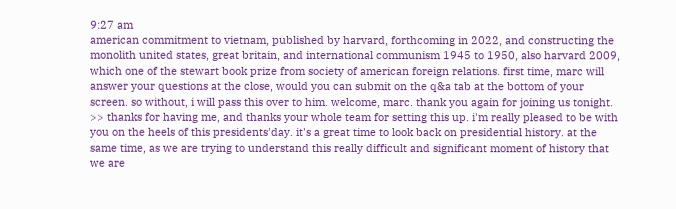9:27 am
american commitment to vietnam, published by harvard, forthcoming in 2022, and constructing the monolith united states, great britain, and international communism 1945 to 1950, also harvard 2009, which one of the stewart book prize from society of american foreign relations. first time, marc will answer your questions at the close, would you can submit on the q&a tab at the bottom of your screen. so without, i will pass this over to him. welcome, marc. thank you again for joining us tonight. >> thanks for having me, and thanks your whole team for setting this up. i'm really pleased to be with you on the heels of this presidents'day. it's a great time to look back on presidential history. at the same time, as we are trying to understand this really difficult and significant moment of history that we are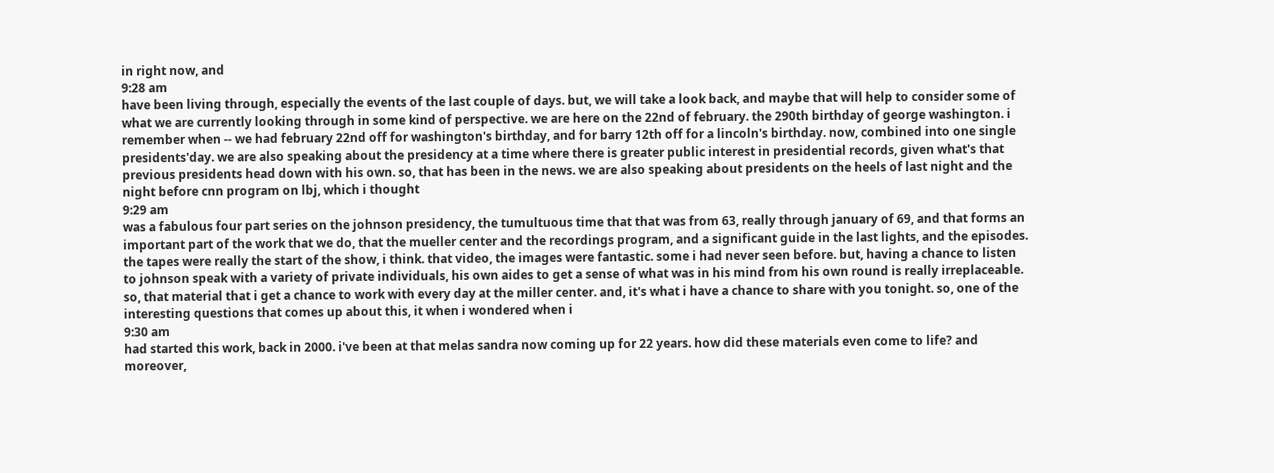in right now, and
9:28 am
have been living through, especially the events of the last couple of days. but, we will take a look back, and maybe that will help to consider some of what we are currently looking through in some kind of perspective. we are here on the 22nd of february. the 290th birthday of george washington. i remember when -- we had february 22nd off for washington's birthday, and for barry 12th off for a lincoln's birthday. now, combined into one single presidents'day. we are also speaking about the presidency at a time where there is greater public interest in presidential records, given what's that previous presidents head down with his own. so, that has been in the news. we are also speaking about presidents on the heels of last night and the night before cnn program on lbj, which i thought
9:29 am
was a fabulous four part series on the johnson presidency, the tumultuous time that that was from 63, really through january of 69, and that forms an important part of the work that we do, that the mueller center and the recordings program, and a significant guide in the last lights, and the episodes. the tapes were really the start of the show, i think. that video, the images were fantastic. some i had never seen before. but, having a chance to listen to johnson speak with a variety of private individuals, his own aides to get a sense of what was in his mind from his own round is really irreplaceable. so, that material that i get a chance to work with every day at the miller center. and, it's what i have a chance to share with you tonight. so, one of the interesting questions that comes up about this, it when i wondered when i
9:30 am
had started this work, back in 2000. i've been at that melas sandra now coming up for 22 years. how did these materials even come to life? and moreover,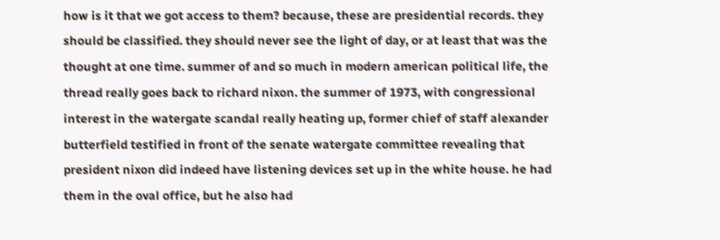how is it that we got access to them? because, these are presidential records. they should be classified. they should never see the light of day, or at least that was the thought at one time. summer of and so much in modern american political life, the thread really goes back to richard nixon. the summer of 1973, with congressional interest in the watergate scandal really heating up, former chief of staff alexander butterfield testified in front of the senate watergate committee revealing that president nixon did indeed have listening devices set up in the white house. he had them in the oval office, but he also had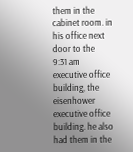them in the cabinet room. in his office next door to the
9:31 am
executive office building, the eisenhower executive office building. he also had them in the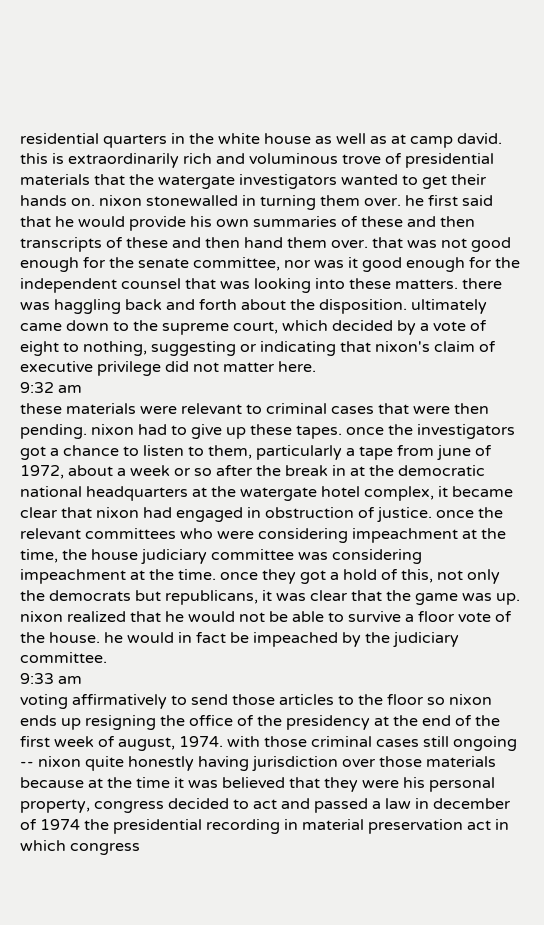residential quarters in the white house as well as at camp david. this is extraordinarily rich and voluminous trove of presidential materials that the watergate investigators wanted to get their hands on. nixon stonewalled in turning them over. he first said that he would provide his own summaries of these and then transcripts of these and then hand them over. that was not good enough for the senate committee, nor was it good enough for the independent counsel that was looking into these matters. there was haggling back and forth about the disposition. ultimately came down to the supreme court, which decided by a vote of eight to nothing, suggesting or indicating that nixon's claim of executive privilege did not matter here.
9:32 am
these materials were relevant to criminal cases that were then pending. nixon had to give up these tapes. once the investigators got a chance to listen to them, particularly a tape from june of 1972, about a week or so after the break in at the democratic national headquarters at the watergate hotel complex, it became clear that nixon had engaged in obstruction of justice. once the relevant committees who were considering impeachment at the time, the house judiciary committee was considering impeachment at the time. once they got a hold of this, not only the democrats but republicans, it was clear that the game was up. nixon realized that he would not be able to survive a floor vote of the house. he would in fact be impeached by the judiciary committee.
9:33 am
voting affirmatively to send those articles to the floor so nixon ends up resigning the office of the presidency at the end of the first week of august, 1974. with those criminal cases still ongoing -- nixon quite honestly having jurisdiction over those materials because at the time it was believed that they were his personal property, congress decided to act and passed a law in december of 1974 the presidential recording in material preservation act in which congress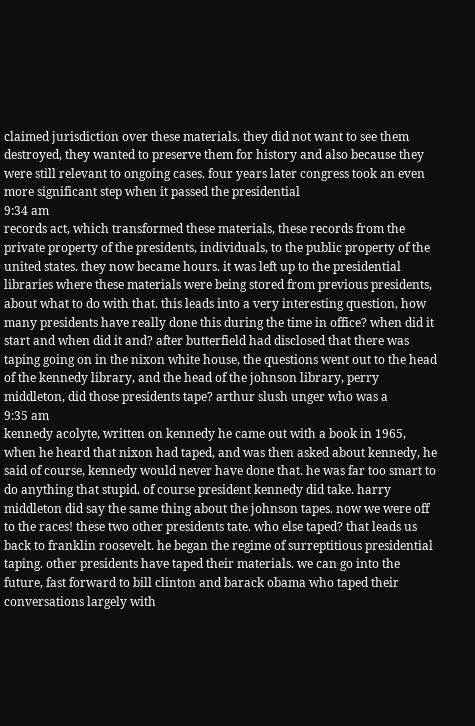claimed jurisdiction over these materials. they did not want to see them destroyed, they wanted to preserve them for history and also because they were still relevant to ongoing cases. four years later congress took an even more significant step when it passed the presidential
9:34 am
records act, which transformed these materials, these records from the private property of the presidents, individuals, to the public property of the united states. they now became hours. it was left up to the presidential libraries where these materials were being stored from previous presidents, about what to do with that. this leads into a very interesting question, how many presidents have really done this during the time in office? when did it start and when did it and? after butterfield had disclosed that there was taping going on in the nixon white house, the questions went out to the head of the kennedy library, and the head of the johnson library, perry middleton, did those presidents tape? arthur slush unger who was a
9:35 am
kennedy acolyte, written on kennedy he came out with a book in 1965, when he heard that nixon had taped, and was then asked about kennedy, he said of course, kennedy would never have done that. he was far too smart to do anything that stupid. of course president kennedy did take. harry middleton did say the same thing about the johnson tapes. now we were off to the races! these two other presidents tate. who else taped? that leads us back to franklin roosevelt. he began the regime of surreptitious presidential taping. other presidents have taped their materials. we can go into the future, fast forward to bill clinton and barack obama who taped their conversations largely with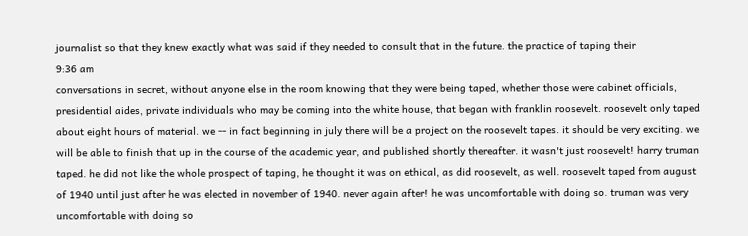journalist so that they knew exactly what was said if they needed to consult that in the future. the practice of taping their
9:36 am
conversations in secret, without anyone else in the room knowing that they were being taped, whether those were cabinet officials, presidential aides, private individuals who may be coming into the white house, that began with franklin roosevelt. roosevelt only taped about eight hours of material. we -- in fact beginning in july there will be a project on the roosevelt tapes. it should be very exciting. we will be able to finish that up in the course of the academic year, and published shortly thereafter. it wasn't just roosevelt! harry truman taped. he did not like the whole prospect of taping, he thought it was on ethical, as did roosevelt, as well. roosevelt taped from august of 1940 until just after he was elected in november of 1940. never again after! he was uncomfortable with doing so. truman was very uncomfortable with doing so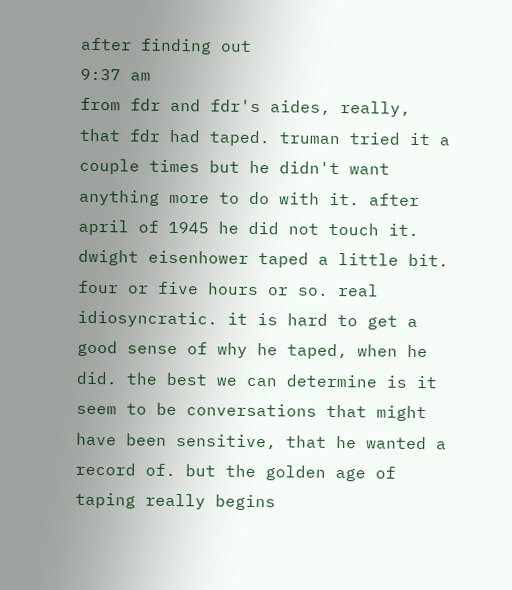after finding out
9:37 am
from fdr and fdr's aides, really, that fdr had taped. truman tried it a couple times but he didn't want anything more to do with it. after april of 1945 he did not touch it. dwight eisenhower taped a little bit. four or five hours or so. real idiosyncratic. it is hard to get a good sense of why he taped, when he did. the best we can determine is it seem to be conversations that might have been sensitive, that he wanted a record of. but the golden age of taping really begins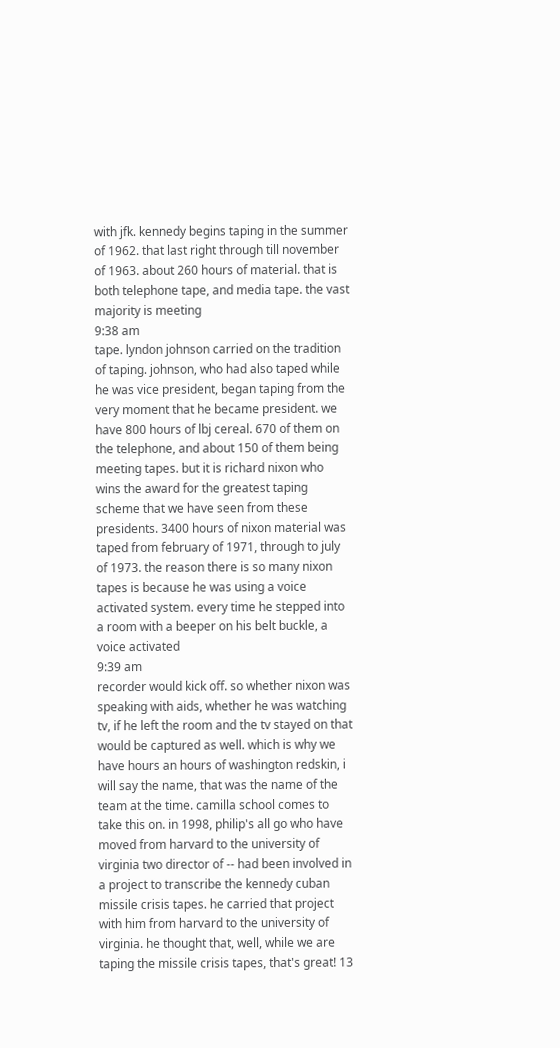with jfk. kennedy begins taping in the summer of 1962. that last right through till november of 1963. about 260 hours of material. that is both telephone tape, and media tape. the vast majority is meeting
9:38 am
tape. lyndon johnson carried on the tradition of taping. johnson, who had also taped while he was vice president, began taping from the very moment that he became president. we have 800 hours of lbj cereal. 670 of them on the telephone, and about 150 of them being meeting tapes. but it is richard nixon who wins the award for the greatest taping scheme that we have seen from these presidents. 3400 hours of nixon material was taped from february of 1971, through to july of 1973. the reason there is so many nixon tapes is because he was using a voice activated system. every time he stepped into a room with a beeper on his belt buckle, a voice activated
9:39 am
recorder would kick off. so whether nixon was speaking with aids, whether he was watching tv, if he left the room and the tv stayed on that would be captured as well. which is why we have hours an hours of washington redskin, i will say the name, that was the name of the team at the time. camilla school comes to take this on. in 1998, philip's all go who have moved from harvard to the university of virginia two director of -- had been involved in a project to transcribe the kennedy cuban missile crisis tapes. he carried that project with him from harvard to the university of virginia. he thought that, well, while we are taping the missile crisis tapes, that's great! 13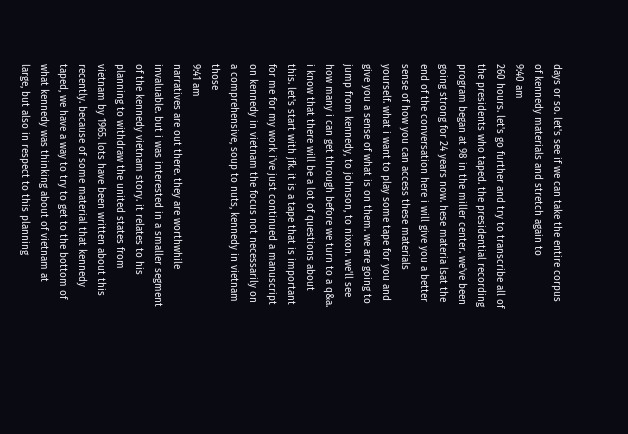days or so. let's see if we can take the entire corpus of kennedy materials and stretch again to
9:40 am
260 hours. let's go further and try to transcribe all of the presidents who taped. the presidential recording program began at 98 in the miller center. we've been going strong for 24 years now. hese materia lsat the end of the conversation here i will give you a better sense of how you can access these materials yourself. what i want to play some tape for you and give you a sense of what is on them. we are going to jump from kennedy, to johnson, to nixon. we'll see how many i can get through before we turn to a q&a. i know that there will be a lot of questions about this. let's start with jfk. it is a tape that is important for me for my work i've just continued a manuscript on kennedy in vietnam the focus not necessarily on a comprehensive, soup to nuts, kennedy in vietnam those
9:41 am
narratives are out there. they are worthwhile invaluable. but i was interested in a smaller segment of the kennedy vietnam story. it relates to his planning to withdraw the united states from vietnam by 1965. lots have been written about this recently. because of some material that kennedy taped, we have a way to try to get to the bottom of what kennedy was thinking about of vietnam at large, but also in respect to this planning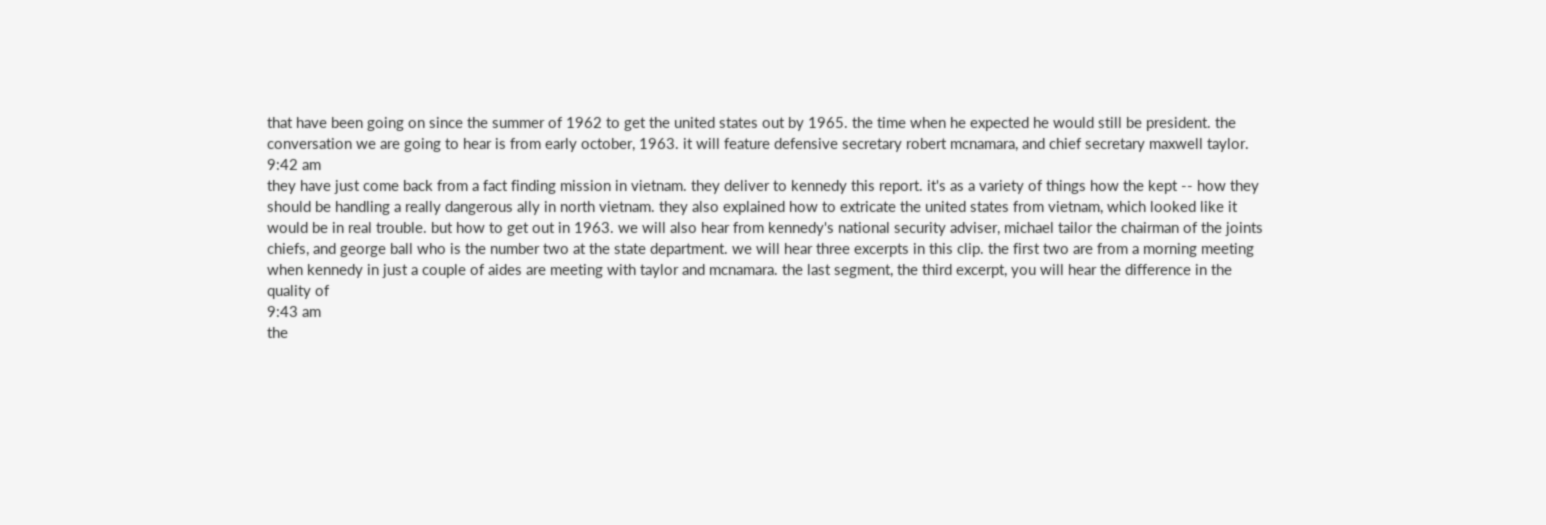that have been going on since the summer of 1962 to get the united states out by 1965. the time when he expected he would still be president. the conversation we are going to hear is from early october, 1963. it will feature defensive secretary robert mcnamara, and chief secretary maxwell taylor.
9:42 am
they have just come back from a fact finding mission in vietnam. they deliver to kennedy this report. it's as a variety of things how the kept -- how they should be handling a really dangerous ally in north vietnam. they also explained how to extricate the united states from vietnam, which looked like it would be in real trouble. but how to get out in 1963. we will also hear from kennedy's national security adviser, michael tailor the chairman of the joints chiefs, and george ball who is the number two at the state department. we will hear three excerpts in this clip. the first two are from a morning meeting when kennedy in just a couple of aides are meeting with taylor and mcnamara. the last segment, the third excerpt, you will hear the difference in the quality of
9:43 am
the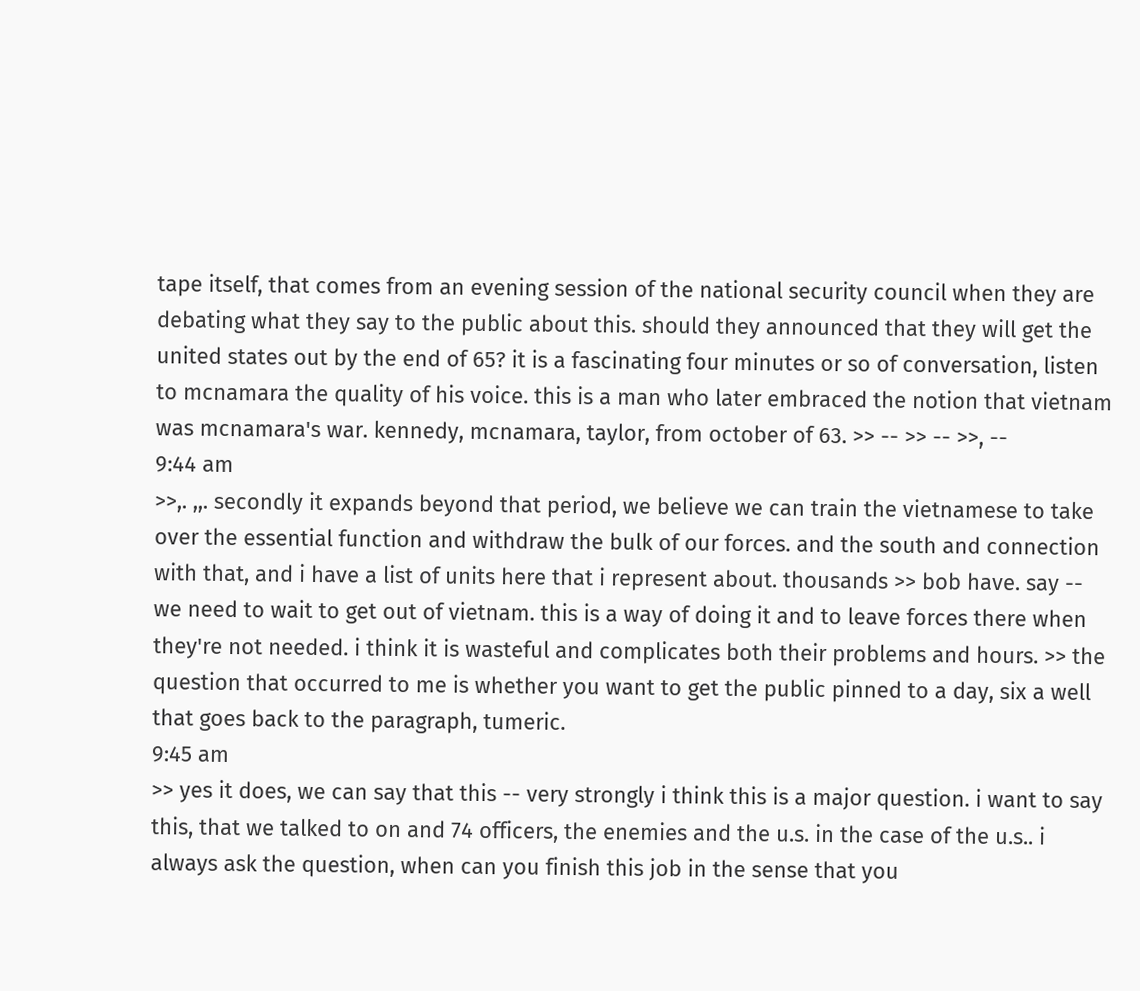tape itself, that comes from an evening session of the national security council when they are debating what they say to the public about this. should they announced that they will get the united states out by the end of 65? it is a fascinating four minutes or so of conversation, listen to mcnamara the quality of his voice. this is a man who later embraced the notion that vietnam was mcnamara's war. kennedy, mcnamara, taylor, from october of 63. >> -- >> -- >>, --
9:44 am
>>,. ,,. secondly it expands beyond that period, we believe we can train the vietnamese to take over the essential function and withdraw the bulk of our forces. and the south and connection with that, and i have a list of units here that i represent about. thousands >> bob have. say -- we need to wait to get out of vietnam. this is a way of doing it and to leave forces there when they're not needed. i think it is wasteful and complicates both their problems and hours. >> the question that occurred to me is whether you want to get the public pinned to a day, six a well that goes back to the paragraph, tumeric.
9:45 am
>> yes it does, we can say that this -- very strongly i think this is a major question. i want to say this, that we talked to on and 74 officers, the enemies and the u.s. in the case of the u.s.. i always ask the question, when can you finish this job in the sense that you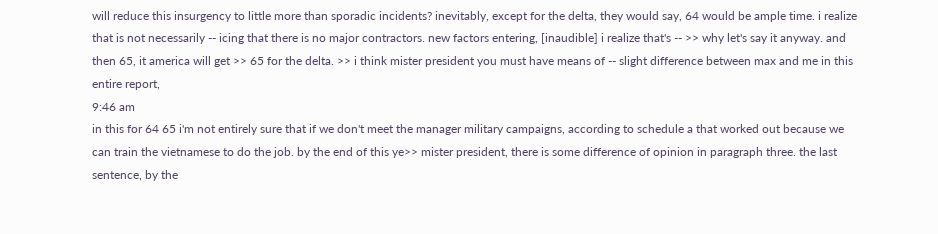will reduce this insurgency to little more than sporadic incidents? inevitably, except for the delta, they would say, 64 would be ample time. i realize that is not necessarily -- icing that there is no major contractors. new factors entering, [inaudible] i realize that's -- >> why let's say it anyway. and then 65, it america will get >> 65 for the delta. >> i think mister president you must have means of -- slight difference between max and me in this entire report,
9:46 am
in this for 64 65 i'm not entirely sure that if we don't meet the manager military campaigns, according to schedule a that worked out because we can train the vietnamese to do the job. by the end of this ye>> mister president, there is some difference of opinion in paragraph three. the last sentence, by the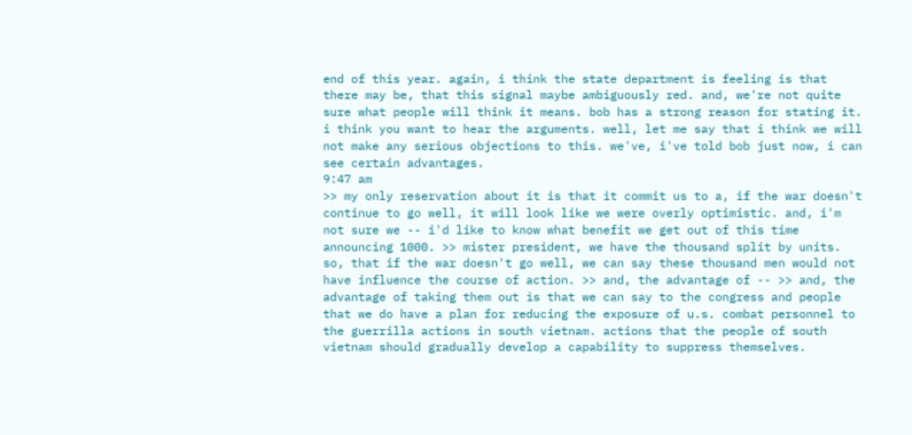end of this year. again, i think the state department is feeling is that there may be, that this signal maybe ambiguously red. and, we're not quite sure what people will think it means. bob has a strong reason for stating it. i think you want to hear the arguments. well, let me say that i think we will not make any serious objections to this. we've, i've told bob just now, i can see certain advantages.
9:47 am
>> my only reservation about it is that it commit us to a, if the war doesn't continue to go well, it will look like we were overly optimistic. and, i'm not sure we -- i'd like to know what benefit we get out of this time announcing 1000. >> mister president, we have the thousand split by units. so, that if the war doesn't go well, we can say these thousand men would not have influence the course of action. >> and, the advantage of -- >> and, the advantage of taking them out is that we can say to the congress and people that we do have a plan for reducing the exposure of u.s. combat personnel to the guerrilla actions in south vietnam. actions that the people of south vietnam should gradually develop a capability to suppress themselves.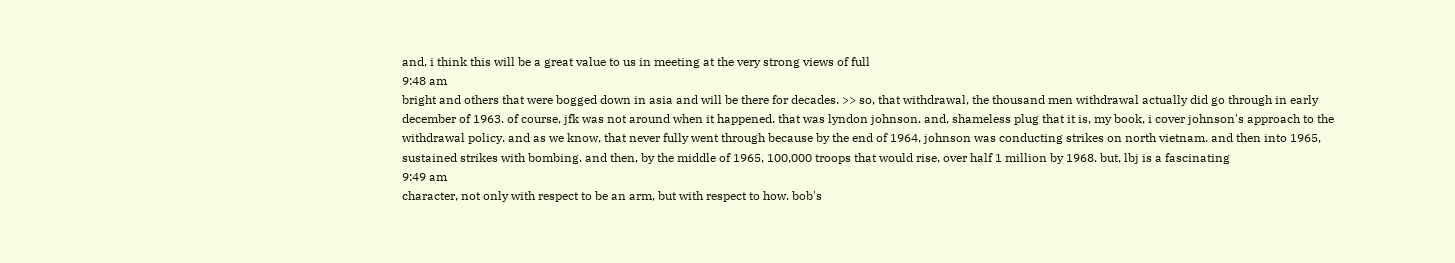and, i think this will be a great value to us in meeting at the very strong views of full
9:48 am
bright and others that were bogged down in asia and will be there for decades. >> so, that withdrawal, the thousand men withdrawal actually did go through in early december of 1963. of course, jfk was not around when it happened. that was lyndon johnson. and, shameless plug that it is, my book, i cover johnson's approach to the withdrawal policy. and as we know, that never fully went through because by the end of 1964, johnson was conducting strikes on north vietnam. and then into 1965, sustained strikes with bombing. and then, by the middle of 1965, 100,000 troops that would rise, over half 1 million by 1968. but, lbj is a fascinating
9:49 am
character, not only with respect to be an arm, but with respect to how. bob's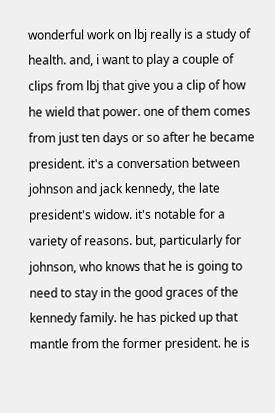wonderful work on lbj really is a study of health. and, i want to play a couple of clips from lbj that give you a clip of how he wield that power. one of them comes from just ten days or so after he became president. it's a conversation between johnson and jack kennedy, the late president's widow. it's notable for a variety of reasons. but, particularly for johnson, who knows that he is going to need to stay in the good graces of the kennedy family. he has picked up that mantle from the former president. he is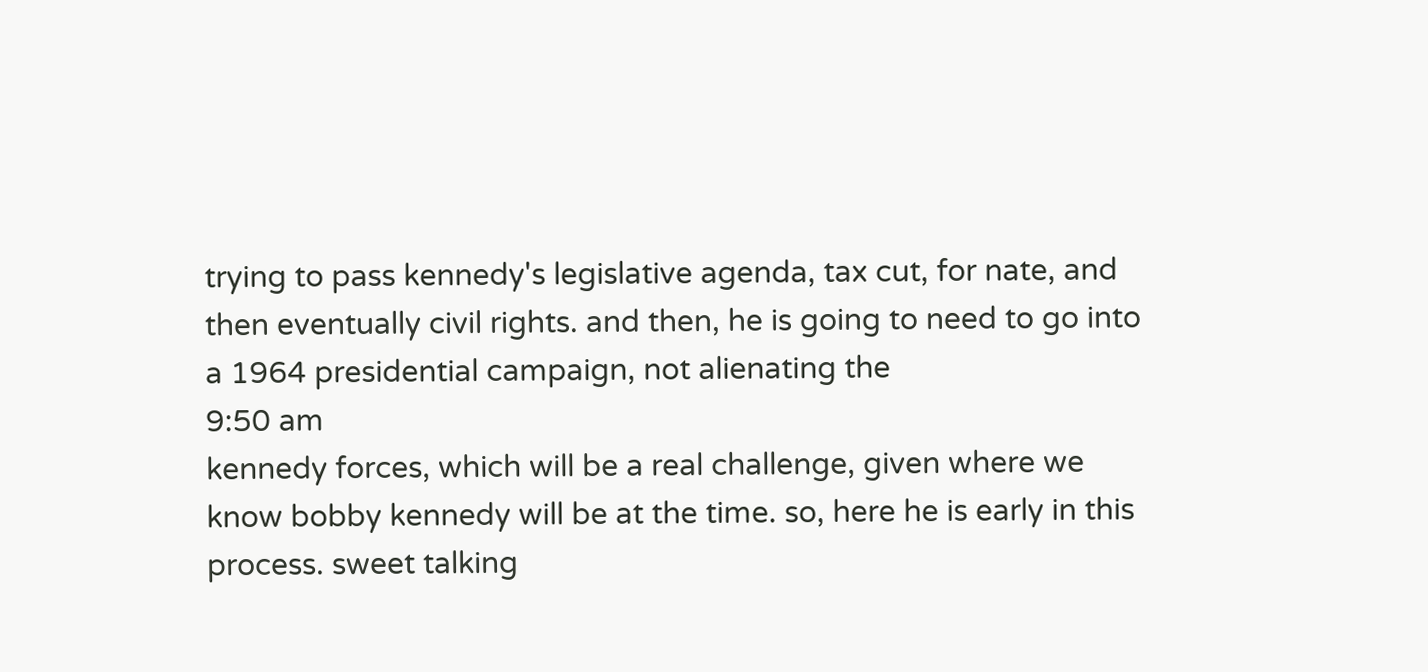trying to pass kennedy's legislative agenda, tax cut, for nate, and then eventually civil rights. and then, he is going to need to go into a 1964 presidential campaign, not alienating the
9:50 am
kennedy forces, which will be a real challenge, given where we know bobby kennedy will be at the time. so, here he is early in this process. sweet talking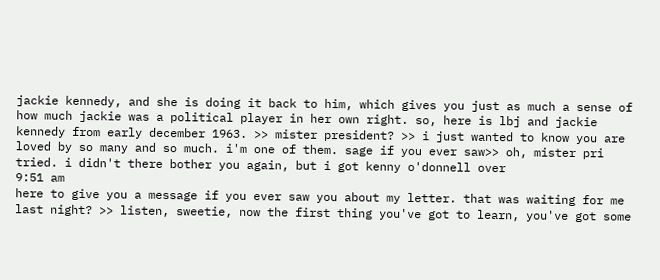jackie kennedy, and she is doing it back to him, which gives you just as much a sense of how much jackie was a political player in her own right. so, here is lbj and jackie kennedy from early december 1963. >> mister president? >> i just wanted to know you are loved by so many and so much. i'm one of them. sage if you ever saw>> oh, mister pri tried. i didn't there bother you again, but i got kenny o'donnell over
9:51 am
here to give you a message if you ever saw you about my letter. that was waiting for me last night? >> listen, sweetie, now the first thing you've got to learn, you've got some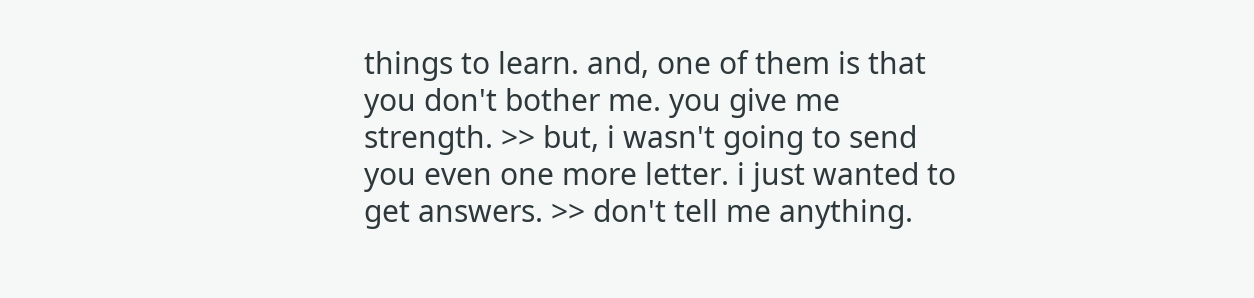things to learn. and, one of them is that you don't bother me. you give me strength. >> but, i wasn't going to send you even one more letter. i just wanted to get answers. >> don't tell me anything.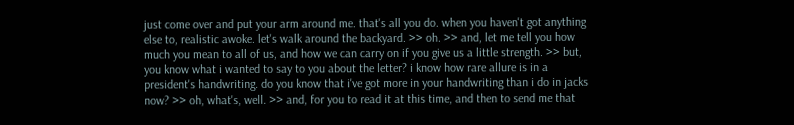just come over and put your arm around me. that's all you do. when you haven't got anything else to, realistic awoke. let's walk around the backyard. >> oh. >> and, let me tell you how much you mean to all of us, and how we can carry on if you give us a little strength. >> but, you know what i wanted to say to you about the letter? i know how rare allure is in a president's handwriting. do you know that i've got more in your handwriting than i do in jacks now? >> oh, what's, well. >> and, for you to read it at this time, and then to send me that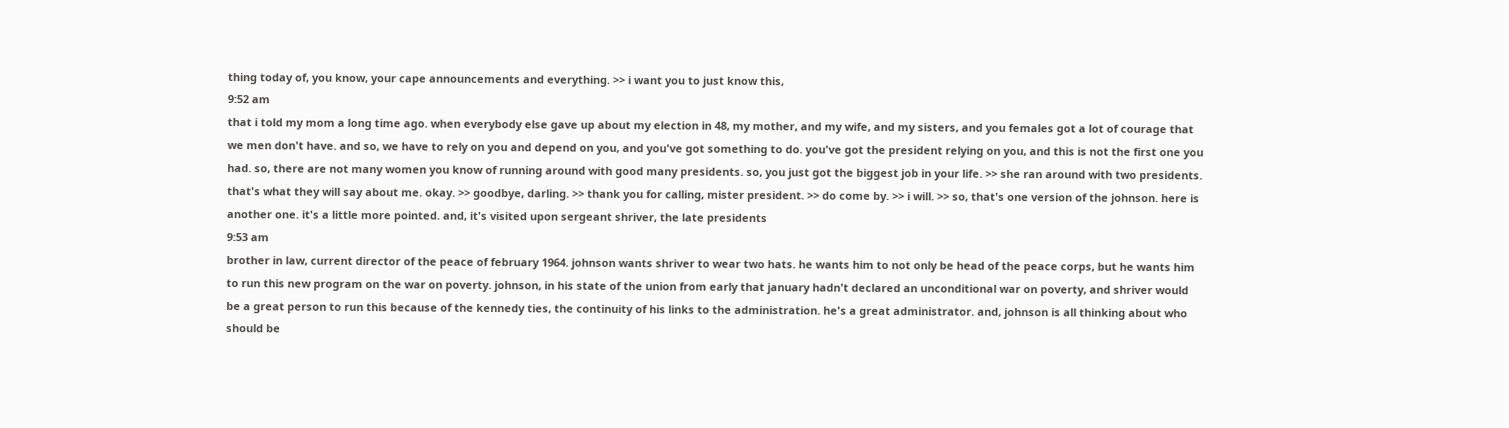thing today of, you know, your cape announcements and everything. >> i want you to just know this,
9:52 am
that i told my mom a long time ago. when everybody else gave up about my election in 48, my mother, and my wife, and my sisters, and you females got a lot of courage that we men don't have. and so, we have to rely on you and depend on you, and you've got something to do. you've got the president relying on you, and this is not the first one you had. so, there are not many women you know of running around with good many presidents. so, you just got the biggest job in your life. >> she ran around with two presidents. that's what they will say about me. okay. >> goodbye, darling. >> thank you for calling, mister president. >> do come by. >> i will. >> so, that's one version of the johnson. here is another one. it's a little more pointed. and, it's visited upon sergeant shriver, the late presidents
9:53 am
brother in law, current director of the peace of february 1964. johnson wants shriver to wear two hats. he wants him to not only be head of the peace corps, but he wants him to run this new program on the war on poverty. johnson, in his state of the union from early that january hadn't declared an unconditional war on poverty, and shriver would be a great person to run this because of the kennedy ties, the continuity of his links to the administration. he's a great administrator. and, johnson is all thinking about who should be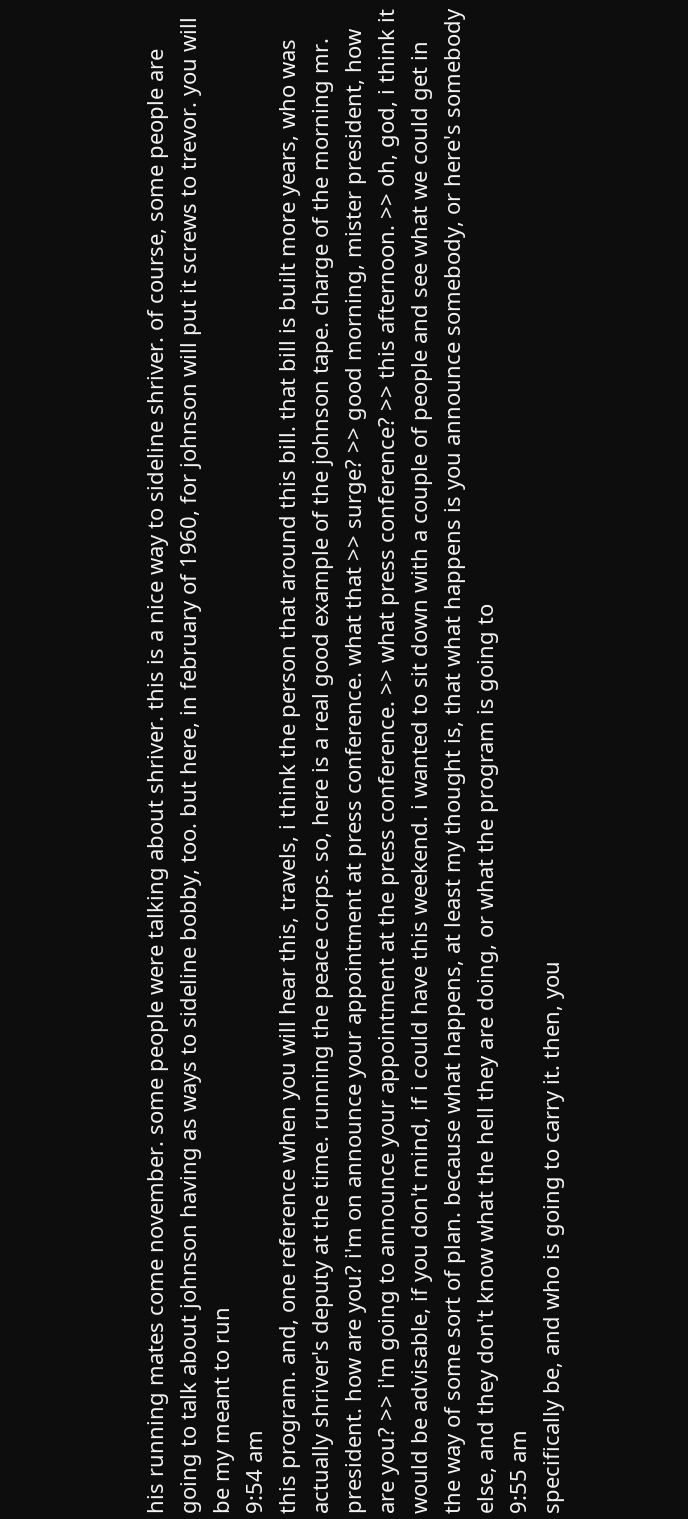his running mates come november. some people were talking about shriver. this is a nice way to sideline shriver. of course, some people are going to talk about johnson having as ways to sideline bobby, too. but here, in february of 1960, for johnson will put it screws to trevor. you will be my meant to run
9:54 am
this program. and, one reference when you will hear this, travels, i think the person that around this bill. that bill is built more years, who was actually shriver's deputy at the time. running the peace corps. so, here is a real good example of the johnson tape. charge of the morning mr. president. how are you? i'm on announce your appointment at press conference. what that >> surge? >> good morning, mister president, how are you? >> i'm going to announce your appointment at the press conference. >> what press conference? >> this afternoon. >> oh, god, i think it would be advisable, if you don't mind, if i could have this weekend. i wanted to sit down with a couple of people and see what we could get in the way of some sort of plan. because what happens, at least my thought is, that what happens is you announce somebody, or here's somebody else, and they don't know what the hell they are doing, or what the program is going to
9:55 am
specifically be, and who is going to carry it. then, you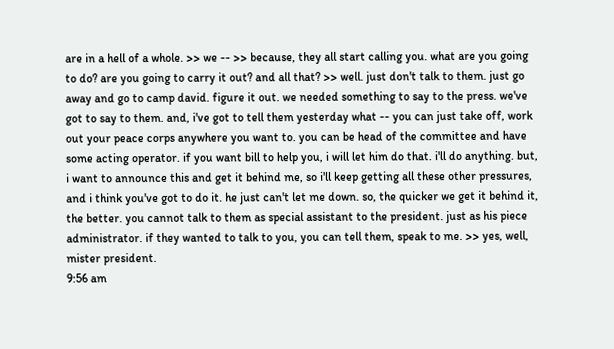are in a hell of a whole. >> we -- >> because, they all start calling you. what are you going to do? are you going to carry it out? and all that? >> well. just don't talk to them. just go away and go to camp david. figure it out. we needed something to say to the press. we've got to say to them. and, i've got to tell them yesterday what -- you can just take off, work out your peace corps anywhere you want to. you can be head of the committee and have some acting operator. if you want bill to help you, i will let him do that. i'll do anything. but, i want to announce this and get it behind me, so i'll keep getting all these other pressures, and i think you've got to do it. he just can't let me down. so, the quicker we get it behind it, the better. you cannot talk to them as special assistant to the president. just as his piece administrator. if they wanted to talk to you, you can tell them, speak to me. >> yes, well, mister president.
9:56 am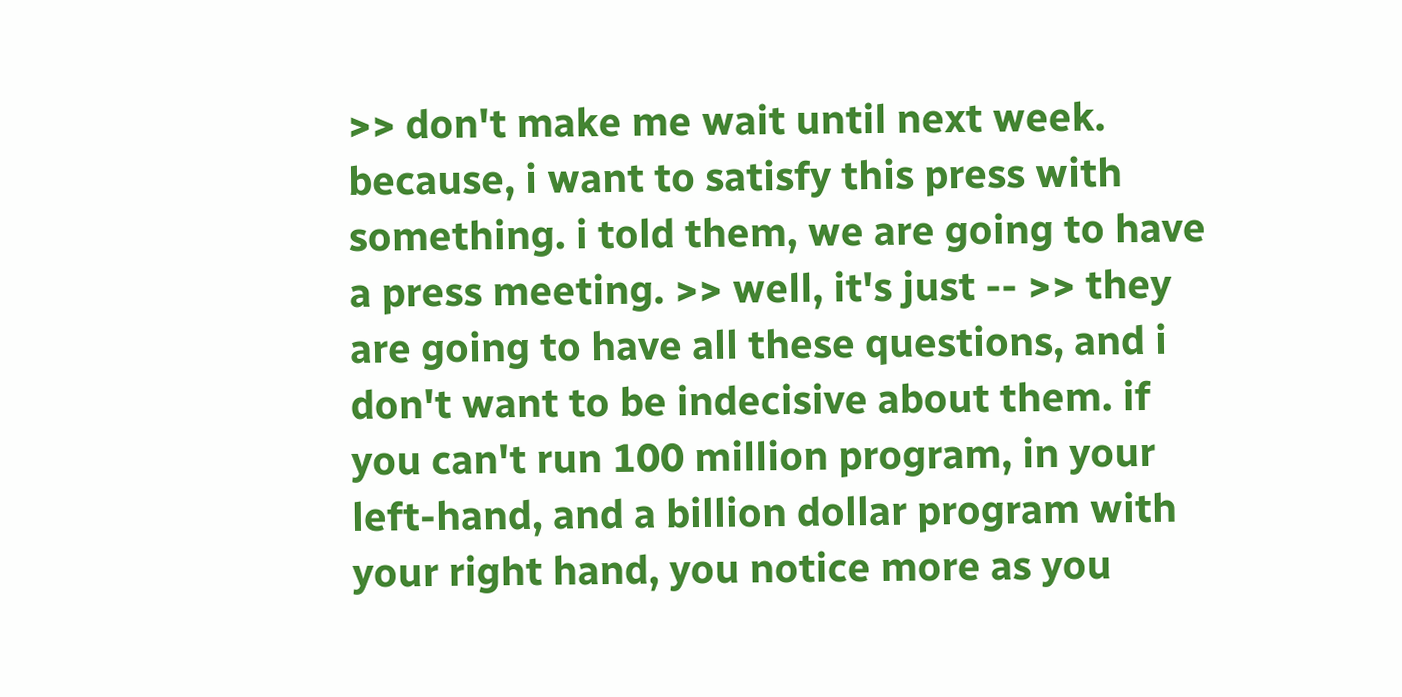>> don't make me wait until next week. because, i want to satisfy this press with something. i told them, we are going to have a press meeting. >> well, it's just -- >> they are going to have all these questions, and i don't want to be indecisive about them. if you can't run 100 million program, in your left-hand, and a billion dollar program with your right hand, you notice more as you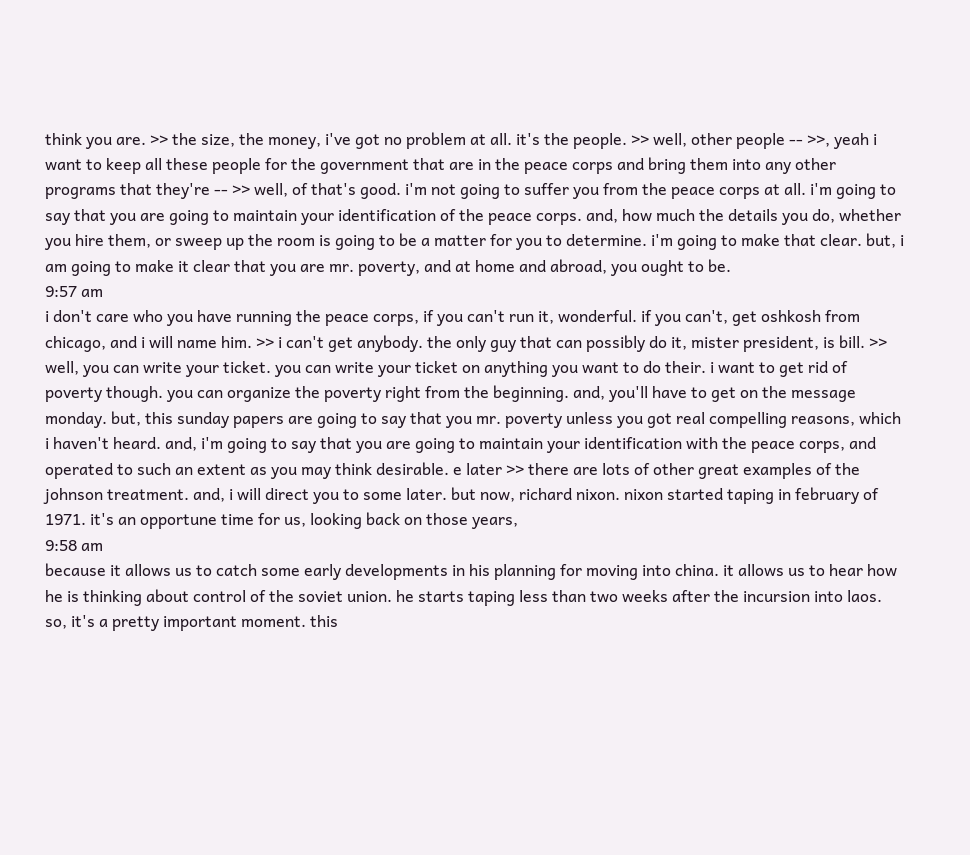think you are. >> the size, the money, i've got no problem at all. it's the people. >> well, other people -- >>, yeah i want to keep all these people for the government that are in the peace corps and bring them into any other programs that they're -- >> well, of that's good. i'm not going to suffer you from the peace corps at all. i'm going to say that you are going to maintain your identification of the peace corps. and, how much the details you do, whether you hire them, or sweep up the room is going to be a matter for you to determine. i'm going to make that clear. but, i am going to make it clear that you are mr. poverty, and at home and abroad, you ought to be.
9:57 am
i don't care who you have running the peace corps, if you can't run it, wonderful. if you can't, get oshkosh from chicago, and i will name him. >> i can't get anybody. the only guy that can possibly do it, mister president, is bill. >> well, you can write your ticket. you can write your ticket on anything you want to do their. i want to get rid of poverty though. you can organize the poverty right from the beginning. and, you'll have to get on the message monday. but, this sunday papers are going to say that you mr. poverty unless you got real compelling reasons, which i haven't heard. and, i'm going to say that you are going to maintain your identification with the peace corps, and operated to such an extent as you may think desirable. e later >> there are lots of other great examples of the johnson treatment. and, i will direct you to some later. but now, richard nixon. nixon started taping in february of 1971. it's an opportune time for us, looking back on those years,
9:58 am
because it allows us to catch some early developments in his planning for moving into china. it allows us to hear how he is thinking about control of the soviet union. he starts taping less than two weeks after the incursion into laos. so, it's a pretty important moment. this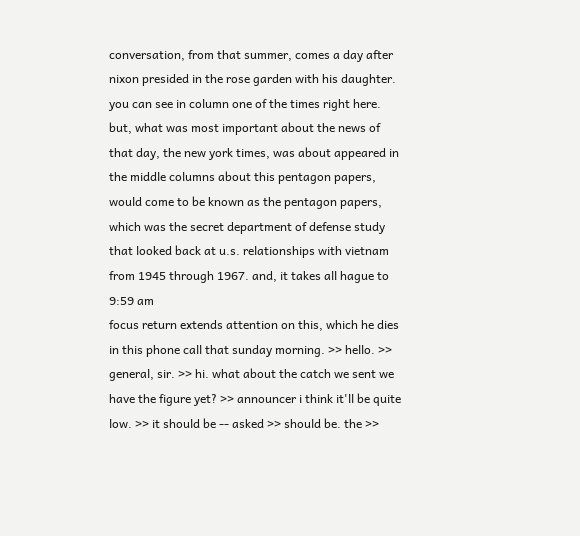conversation, from that summer, comes a day after nixon presided in the rose garden with his daughter. you can see in column one of the times right here. but, what was most important about the news of that day, the new york times, was about appeared in the middle columns about this pentagon papers, would come to be known as the pentagon papers, which was the secret department of defense study that looked back at u.s. relationships with vietnam from 1945 through 1967. and, it takes all hague to
9:59 am
focus return extends attention on this, which he dies in this phone call that sunday morning. >> hello. >> general, sir. >> hi. what about the catch we sent we have the figure yet? >> announcer i think it'll be quite low. >> it should be -- asked >> should be. the >>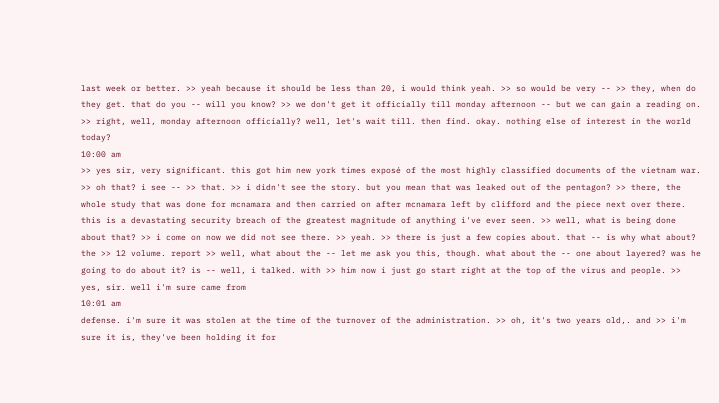last week or better. >> yeah because it should be less than 20, i would think yeah. >> so would be very -- >> they, when do they get. that do you -- will you know? >> we don't get it officially till monday afternoon -- but we can gain a reading on. >> right, well, monday afternoon officially? well, let's wait till. then find. okay. nothing else of interest in the world today?
10:00 am
>> yes sir, very significant. this got him new york times exposé of the most highly classified documents of the vietnam war. >> oh that? i see -- >> that. >> i didn't see the story. but you mean that was leaked out of the pentagon? >> there, the whole study that was done for mcnamara and then carried on after mcnamara left by clifford and the piece next over there. this is a devastating security breach of the greatest magnitude of anything i've ever seen. >> well, what is being done about that? >> i come on now we did not see there. >> yeah. >> there is just a few copies about. that -- is why what about? the >> 12 volume. report >> well, what about the -- let me ask you this, though. what about the -- one about layered? was he going to do about it? is -- well, i talked. with >> him now i just go start right at the top of the virus and people. >> yes, sir. well i'm sure came from
10:01 am
defense. i'm sure it was stolen at the time of the turnover of the administration. >> oh, it's two years old,. and >> i'm sure it is, they've been holding it for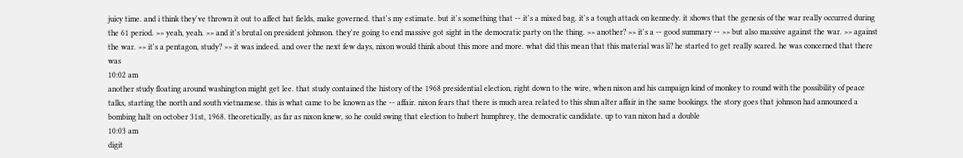juicy time. and i think they've thrown it out to affect hat fields, make governed. that's my estimate. but it's something that -- it's a mixed bag. it's a tough attack on kennedy. it shows that the genesis of the war really occurred during the 61 period. >> yeah, yeah. >> and it's brutal on president johnson. they're going to end massive got sight in the democratic party on the thing. >> another? >> it's a -- good summary -- >> but also massive against the war. >> against the war. >> it's a pentagon, study? >> it was indeed. and over the next few days, nixon would think about this more and more. what did this mean that this material was li? he started to get really scared. he was concerned that there was
10:02 am
another study floating around washington might get lee. that study contained the history of the 1968 presidential election, right down to the wire, when nixon and his campaign kind of monkey to round with the possibility of peace talks, starting the north and south vietnamese. this is what came to be known as the -- affair. nixon fears that there is much area related to this shun alter affair in the same bookings. the story goes that johnson had announced a bombing halt on october 31st, 1968. theoretically, as far as nixon knew, so he could swing that election to hubert humphrey, the democratic candidate. up to van nixon had a double
10:03 am
digit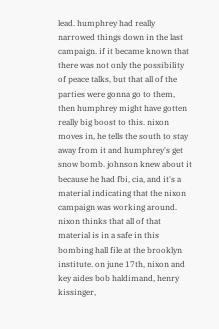lead. humphrey had really narrowed things down in the last campaign. if it became known that there was not only the possibility of peace talks, but that all of the parties were gonna go to them, then humphrey might have gotten really big boost to this. nixon moves in, he tells the south to stay away from it and humphrey's get snow bomb. johnson knew about it because he had fbi, cia, and it's a material indicating that the nixon campaign was working around. nixon thinks that all of that material is in a safe in this bombing hall file at the brooklyn institute. on june 17th, nixon and key aides bob haldimand, henry kissinger,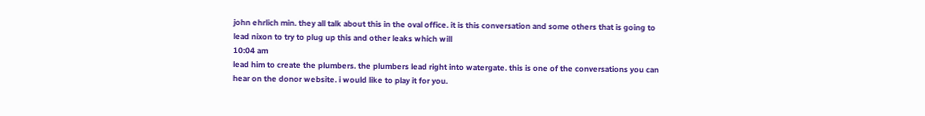john ehrlich min. they all talk about this in the oval office. it is this conversation and some others that is going to lead nixon to try to plug up this and other leaks which will
10:04 am
lead him to create the plumbers. the plumbers lead right into watergate. this is one of the conversations you can hear on the donor website. i would like to play it for you.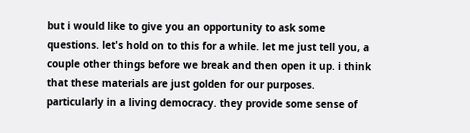but i would like to give you an opportunity to ask some questions. let's hold on to this for a while. let me just tell you, a couple other things before we break and then open it up. i think that these materials are just golden for our purposes. particularly in a living democracy. they provide some sense of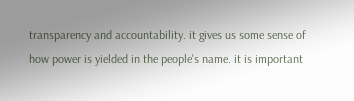transparency and accountability. it gives us some sense of how power is yielded in the people's name. it is important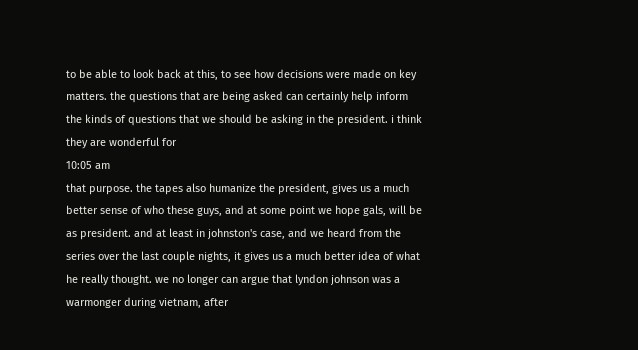to be able to look back at this, to see how decisions were made on key matters. the questions that are being asked can certainly help inform the kinds of questions that we should be asking in the president. i think they are wonderful for
10:05 am
that purpose. the tapes also humanize the president, gives us a much better sense of who these guys, and at some point we hope gals, will be as president. and at least in johnston's case, and we heard from the series over the last couple nights, it gives us a much better idea of what he really thought. we no longer can argue that lyndon johnson was a warmonger during vietnam, after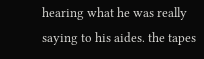hearing what he was really saying to his aides. the tapes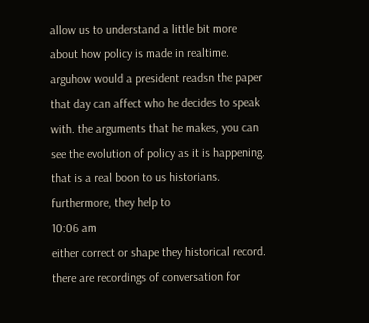allow us to understand a little bit more about how policy is made in realtime. arguhow would a president readsn the paper that day can affect who he decides to speak with. the arguments that he makes, you can see the evolution of policy as it is happening. that is a real boon to us historians. furthermore, they help to
10:06 am
either correct or shape they historical record. there are recordings of conversation for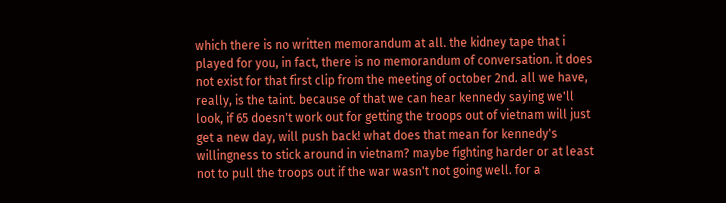which there is no written memorandum at all. the kidney tape that i played for you, in fact, there is no memorandum of conversation. it does not exist for that first clip from the meeting of october 2nd. all we have, really, is the taint. because of that we can hear kennedy saying we'll look, if 65 doesn't work out for getting the troops out of vietnam will just get a new day, will push back! what does that mean for kennedy's willingness to stick around in vietnam? maybe fighting harder or at least not to pull the troops out if the war wasn't not going well. for a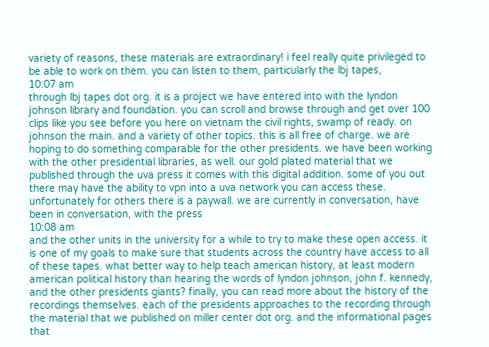variety of reasons, these materials are extraordinary! i feel really quite privileged to be able to work on them. you can listen to them, particularly the lbj tapes,
10:07 am
through lbj tapes dot org. it is a project we have entered into with the lyndon johnson library and foundation. you can scroll and browse through and get over 100 clips like you see before you here on vietnam the civil rights, swamp of ready. on johnson the main. and a variety of other topics. this is all free of charge. we are hoping to do something comparable for the other presidents. we have been working with the other presidential libraries, as well. our gold plated material that we published through the uva press it comes with this digital addition. some of you out there may have the ability to vpn into a uva network you can access these. unfortunately for others there is a paywall. we are currently in conversation, have been in conversation, with the press
10:08 am
and the other units in the university for a while to try to make these open access. it is one of my goals to make sure that students across the country have access to all of these tapes. what better way to help teach american history, at least modern american political history than hearing the words of lyndon johnson, john f. kennedy, and the other presidents giants? finally, you can read more about the history of the recordings themselves. each of the presidents approaches to the recording through the material that we published on miller center dot org. and the informational pages that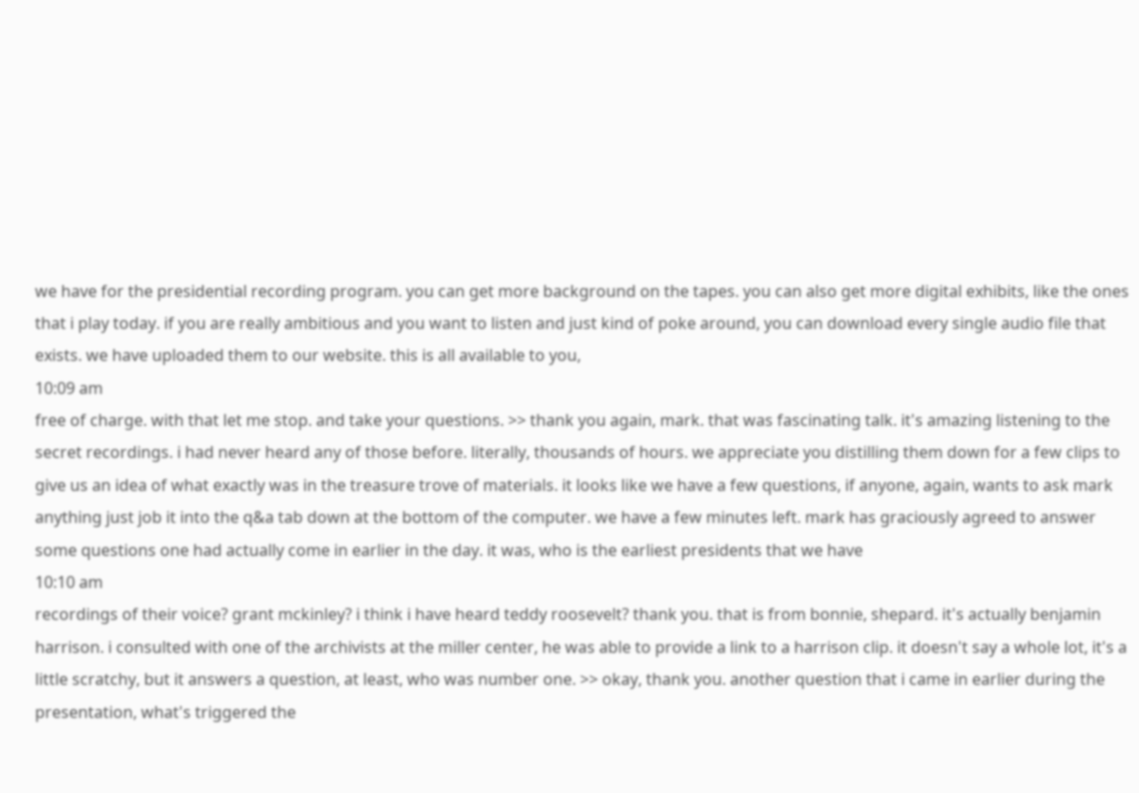we have for the presidential recording program. you can get more background on the tapes. you can also get more digital exhibits, like the ones that i play today. if you are really ambitious and you want to listen and just kind of poke around, you can download every single audio file that exists. we have uploaded them to our website. this is all available to you,
10:09 am
free of charge. with that let me stop. and take your questions. >> thank you again, mark. that was fascinating talk. it's amazing listening to the secret recordings. i had never heard any of those before. literally, thousands of hours. we appreciate you distilling them down for a few clips to give us an idea of what exactly was in the treasure trove of materials. it looks like we have a few questions, if anyone, again, wants to ask mark anything just job it into the q&a tab down at the bottom of the computer. we have a few minutes left. mark has graciously agreed to answer some questions one had actually come in earlier in the day. it was, who is the earliest presidents that we have
10:10 am
recordings of their voice? grant mckinley? i think i have heard teddy roosevelt? thank you. that is from bonnie, shepard. it's actually benjamin harrison. i consulted with one of the archivists at the miller center, he was able to provide a link to a harrison clip. it doesn't say a whole lot, it's a little scratchy, but it answers a question, at least, who was number one. >> okay, thank you. another question that i came in earlier during the presentation, what's triggered the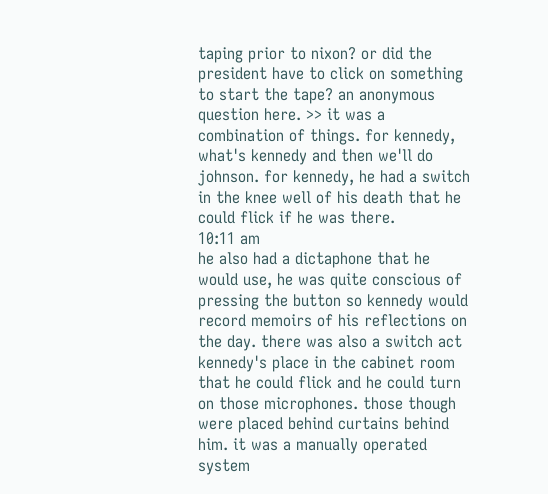taping prior to nixon? or did the president have to click on something to start the tape? an anonymous question here. >> it was a combination of things. for kennedy, what's kennedy and then we'll do johnson. for kennedy, he had a switch in the knee well of his death that he could flick if he was there.
10:11 am
he also had a dictaphone that he would use, he was quite conscious of pressing the button so kennedy would record memoirs of his reflections on the day. there was also a switch act kennedy's place in the cabinet room that he could flick and he could turn on those microphones. those though were placed behind curtains behind him. it was a manually operated system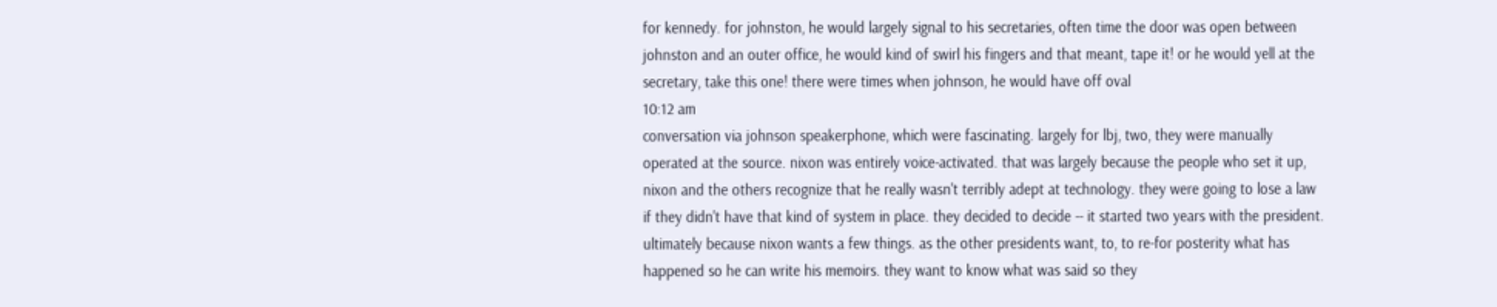for kennedy. for johnston, he would largely signal to his secretaries, often time the door was open between johnston and an outer office, he would kind of swirl his fingers and that meant, tape it! or he would yell at the secretary, take this one! there were times when johnson, he would have off oval
10:12 am
conversation via johnson speakerphone, which were fascinating. largely for lbj, two, they were manually operated at the source. nixon was entirely voice-activated. that was largely because the people who set it up, nixon and the others recognize that he really wasn't terribly adept at technology. they were going to lose a law if they didn't have that kind of system in place. they decided to decide -- it started two years with the president. ultimately because nixon wants a few things. as the other presidents want, to, to re-for posterity what has happened so he can write his memoirs. they want to know what was said so they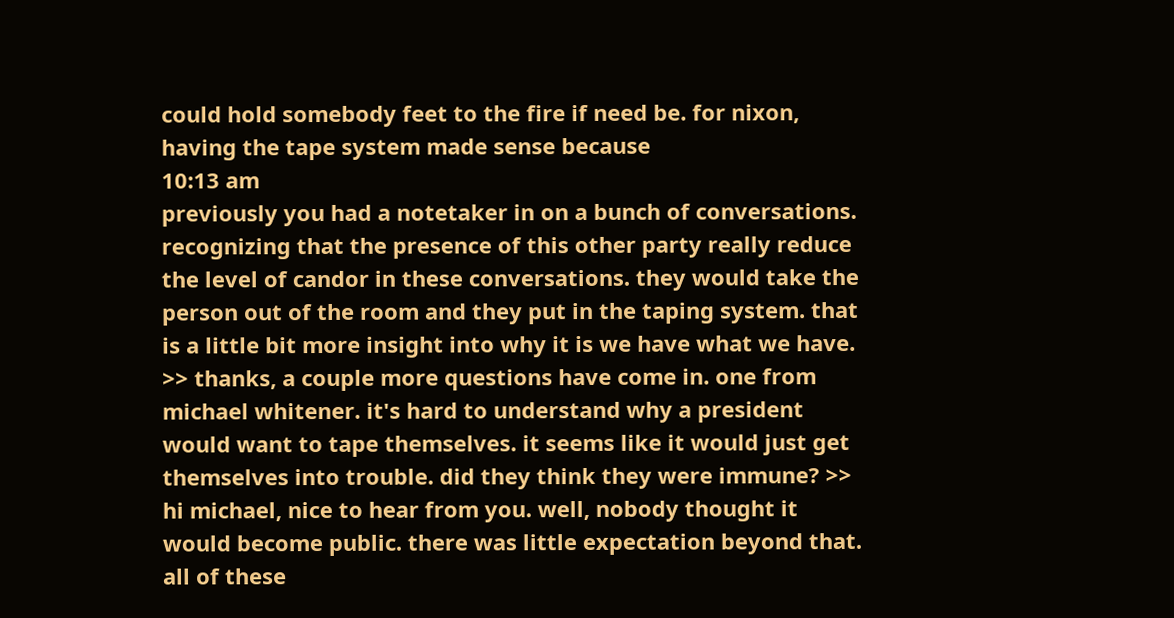could hold somebody feet to the fire if need be. for nixon, having the tape system made sense because
10:13 am
previously you had a notetaker in on a bunch of conversations. recognizing that the presence of this other party really reduce the level of candor in these conversations. they would take the person out of the room and they put in the taping system. that is a little bit more insight into why it is we have what we have. >> thanks, a couple more questions have come in. one from michael whitener. it's hard to understand why a president would want to tape themselves. it seems like it would just get themselves into trouble. did they think they were immune? >> hi michael, nice to hear from you. well, nobody thought it would become public. there was little expectation beyond that. all of these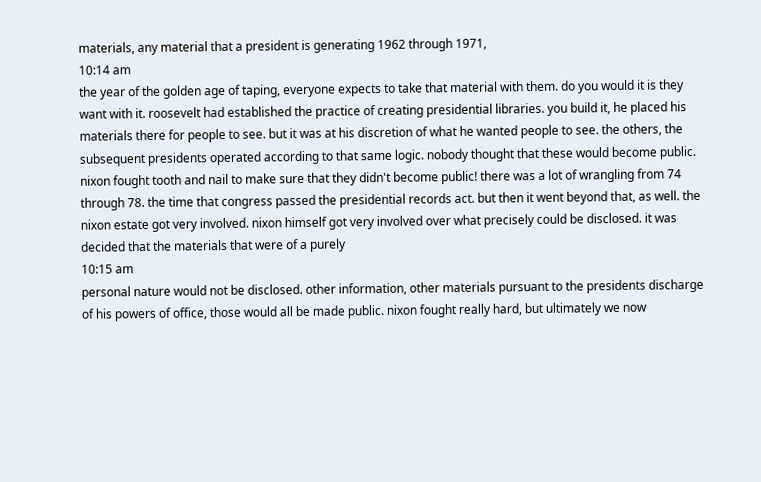materials, any material that a president is generating 1962 through 1971,
10:14 am
the year of the golden age of taping, everyone expects to take that material with them. do you would it is they want with it. roosevelt had established the practice of creating presidential libraries. you build it, he placed his materials there for people to see. but it was at his discretion of what he wanted people to see. the others, the subsequent presidents operated according to that same logic. nobody thought that these would become public. nixon fought tooth and nail to make sure that they didn't become public! there was a lot of wrangling from 74 through 78. the time that congress passed the presidential records act. but then it went beyond that, as well. the nixon estate got very involved. nixon himself got very involved over what precisely could be disclosed. it was decided that the materials that were of a purely
10:15 am
personal nature would not be disclosed. other information, other materials pursuant to the presidents discharge of his powers of office, those would all be made public. nixon fought really hard, but ultimately we now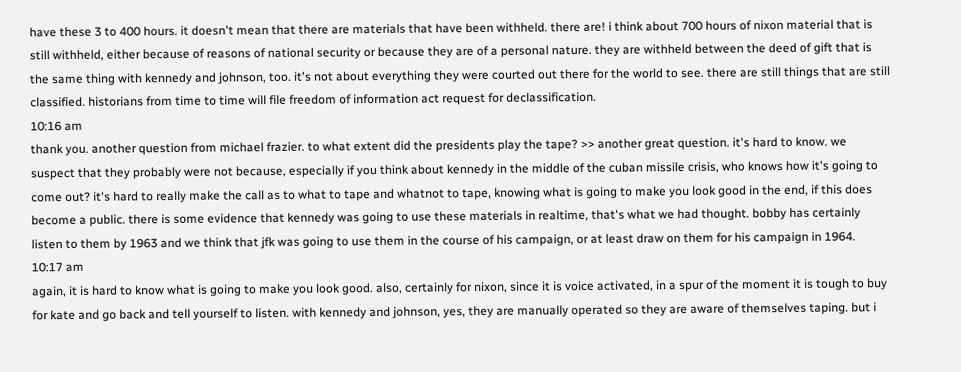have these 3 to 400 hours. it doesn't mean that there are materials that have been withheld. there are! i think about 700 hours of nixon material that is still withheld, either because of reasons of national security or because they are of a personal nature. they are withheld between the deed of gift that is the same thing with kennedy and johnson, too. it's not about everything they were courted out there for the world to see. there are still things that are still classified. historians from time to time will file freedom of information act request for declassification.
10:16 am
thank you. another question from michael frazier. to what extent did the presidents play the tape? >> another great question. it's hard to know. we suspect that they probably were not because, especially if you think about kennedy in the middle of the cuban missile crisis, who knows how it's going to come out? it's hard to really make the call as to what to tape and whatnot to tape, knowing what is going to make you look good in the end, if this does become a public. there is some evidence that kennedy was going to use these materials in realtime, that's what we had thought. bobby has certainly listen to them by 1963 and we think that jfk was going to use them in the course of his campaign, or at least draw on them for his campaign in 1964.
10:17 am
again, it is hard to know what is going to make you look good. also, certainly for nixon, since it is voice activated, in a spur of the moment it is tough to buy for kate and go back and tell yourself to listen. with kennedy and johnson, yes, they are manually operated so they are aware of themselves taping. but i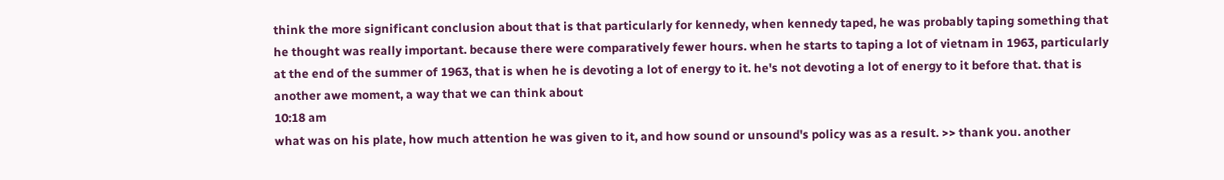think the more significant conclusion about that is that particularly for kennedy, when kennedy taped, he was probably taping something that he thought was really important. because there were comparatively fewer hours. when he starts to taping a lot of vietnam in 1963, particularly at the end of the summer of 1963, that is when he is devoting a lot of energy to it. he's not devoting a lot of energy to it before that. that is another awe moment, a way that we can think about
10:18 am
what was on his plate, how much attention he was given to it, and how sound or unsound's policy was as a result. >> thank you. another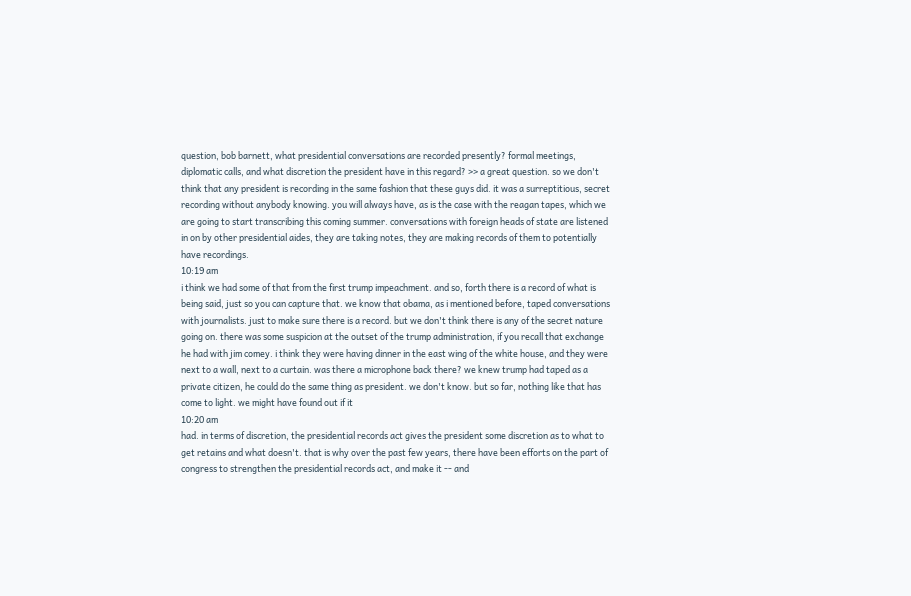question, bob barnett, what presidential conversations are recorded presently? formal meetings, diplomatic calls, and what discretion the president have in this regard? >> a great question. so we don't think that any president is recording in the same fashion that these guys did. it was a surreptitious, secret recording without anybody knowing. you will always have, as is the case with the reagan tapes, which we are going to start transcribing this coming summer. conversations with foreign heads of state are listened in on by other presidential aides, they are taking notes, they are making records of them to potentially have recordings.
10:19 am
i think we had some of that from the first trump impeachment. and so, forth there is a record of what is being said, just so you can capture that. we know that obama, as i mentioned before, taped conversations with journalists. just to make sure there is a record. but we don't think there is any of the secret nature going on. there was some suspicion at the outset of the trump administration, if you recall that exchange he had with jim comey. i think they were having dinner in the east wing of the white house, and they were next to a wall, next to a curtain. was there a microphone back there? we knew trump had taped as a private citizen, he could do the same thing as president. we don't know. but so far, nothing like that has come to light. we might have found out if it
10:20 am
had. in terms of discretion, the presidential records act gives the president some discretion as to what to get retains and what doesn't. that is why over the past few years, there have been efforts on the part of congress to strengthen the presidential records act, and make it -- and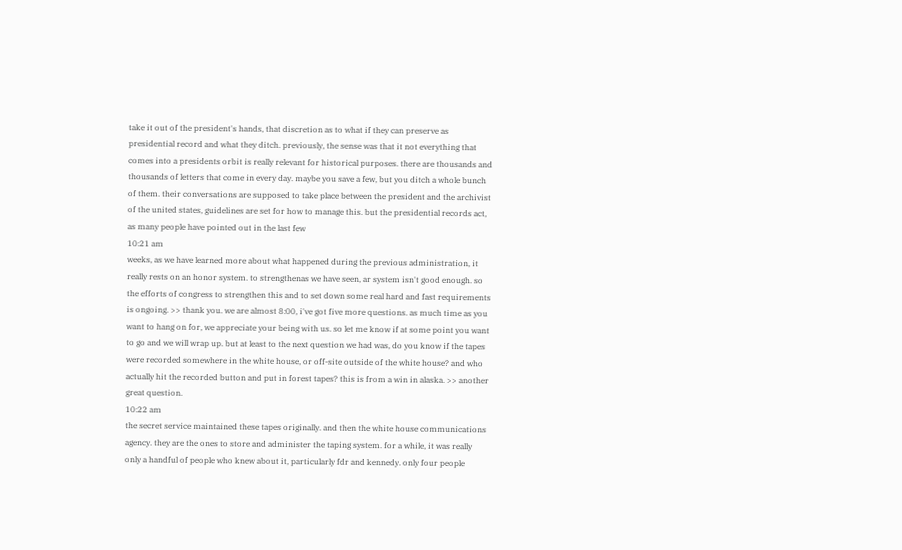take it out of the president's hands, that discretion as to what if they can preserve as presidential record and what they ditch. previously, the sense was that it not everything that comes into a presidents orbit is really relevant for historical purposes. there are thousands and thousands of letters that come in every day. maybe you save a few, but you ditch a whole bunch of them. their conversations are supposed to take place between the president and the archivist of the united states, guidelines are set for how to manage this. but the presidential records act, as many people have pointed out in the last few
10:21 am
weeks, as we have learned more about what happened during the previous administration, it really rests on an honor system. to strengthenas we have seen, ar system isn't good enough. so the efforts of congress to strengthen this and to set down some real hard and fast requirements is ongoing. >> thank you. we are almost 8:00, i've got five more questions. as much time as you want to hang on for, we appreciate your being with us. so let me know if at some point you want to go and we will wrap up. but at least to the next question we had was, do you know if the tapes were recorded somewhere in the white house, or off-site outside of the white house? and who actually hit the recorded button and put in forest tapes? this is from a win in alaska. >> another great question.
10:22 am
the secret service maintained these tapes originally. and then the white house communications agency. they are the ones to store and administer the taping system. for a while, it was really only a handful of people who knew about it, particularly fdr and kennedy. only four people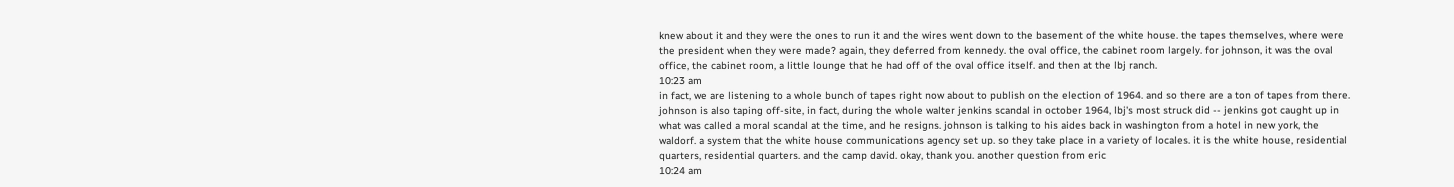knew about it and they were the ones to run it and the wires went down to the basement of the white house. the tapes themselves, where were the president when they were made? again, they deferred from kennedy. the oval office, the cabinet room largely. for johnson, it was the oval office, the cabinet room, a little lounge that he had off of the oval office itself. and then at the lbj ranch.
10:23 am
in fact, we are listening to a whole bunch of tapes right now about to publish on the election of 1964. and so there are a ton of tapes from there. johnson is also taping off-site, in fact, during the whole walter jenkins scandal in october 1964, lbj's most struck did -- jenkins got caught up in what was called a moral scandal at the time, and he resigns. johnson is talking to his aides back in washington from a hotel in new york, the waldorf. a system that the white house communications agency set up. so they take place in a variety of locales. it is the white house, residential quarters, residential quarters. and the camp david. okay, thank you. another question from eric
10:24 am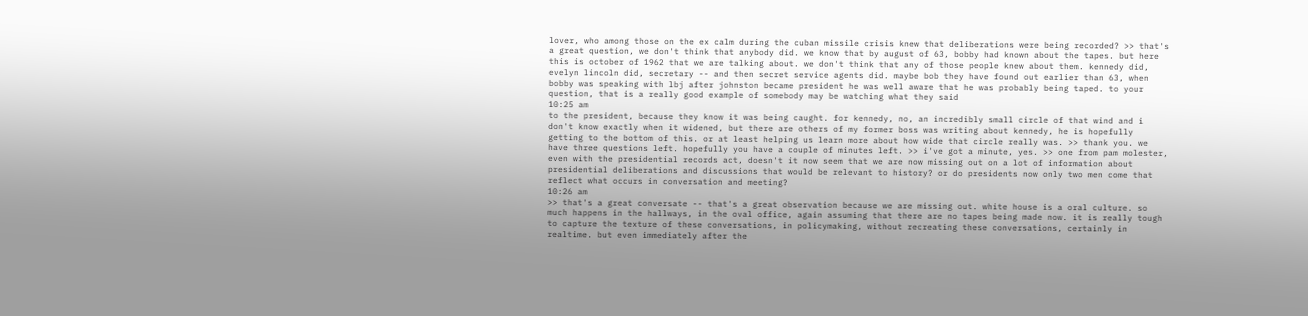lover, who among those on the ex calm during the cuban missile crisis knew that deliberations were being recorded? >> that's a great question, we don't think that anybody did. we know that by august of 63, bobby had known about the tapes. but here this is october of 1962 that we are talking about. we don't think that any of those people knew about them. kennedy did, evelyn lincoln did, secretary -- and then secret service agents did. maybe bob they have found out earlier than 63, when bobby was speaking with lbj after johnston became president he was well aware that he was probably being taped. to your question, that is a really good example of somebody may be watching what they said
10:25 am
to the president, because they know it was being caught. for kennedy, no, an incredibly small circle of that wind and i don't know exactly when it widened, but there are others of my former boss was writing about kennedy, he is hopefully getting to the bottom of this. or at least helping us learn more about how wide that circle really was. >> thank you. we have three questions left. hopefully you have a couple of minutes left. >> i've got a minute, yes. >> one from pam molester, even with the presidential records act, doesn't it now seem that we are now missing out on a lot of information about presidential deliberations and discussions that would be relevant to history? or do presidents now only two men come that reflect what occurs in conversation and meeting?
10:26 am
>> that's a great conversate -- that's a great observation because we are missing out. white house is a oral culture. so much happens in the hallways, in the oval office, again assuming that there are no tapes being made now. it is really tough to capture the texture of these conversations, in policymaking, without recreating these conversations, certainly in realtime. but even immediately after the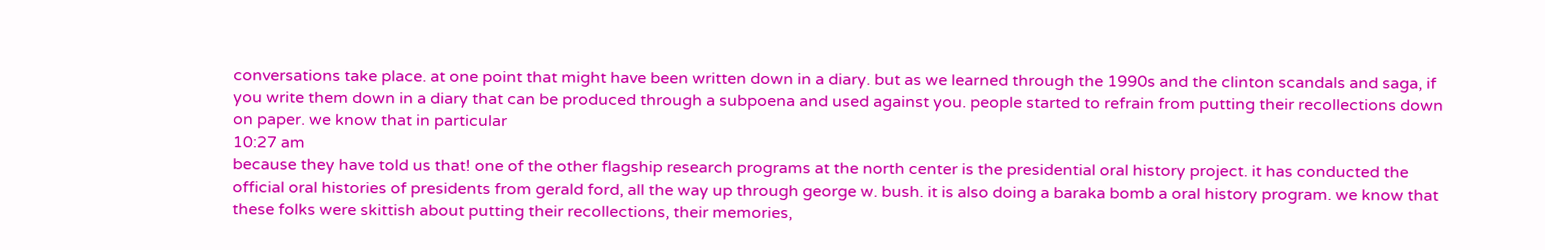conversations take place. at one point that might have been written down in a diary. but as we learned through the 1990s and the clinton scandals and saga, if you write them down in a diary that can be produced through a subpoena and used against you. people started to refrain from putting their recollections down on paper. we know that in particular
10:27 am
because they have told us that! one of the other flagship research programs at the north center is the presidential oral history project. it has conducted the official oral histories of presidents from gerald ford, all the way up through george w. bush. it is also doing a baraka bomb a oral history program. we know that these folks were skittish about putting their recollections, their memories,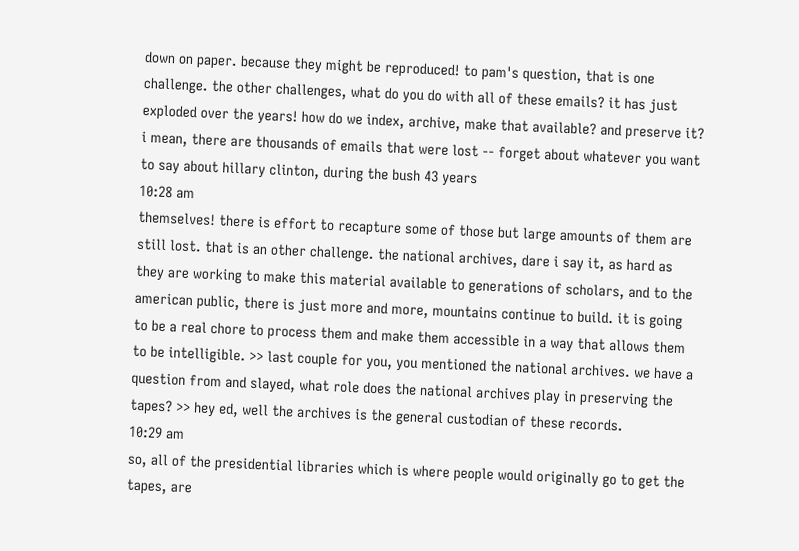down on paper. because they might be reproduced! to pam's question, that is one challenge. the other challenges, what do you do with all of these emails? it has just exploded over the years! how do we index, archive, make that available? and preserve it? i mean, there are thousands of emails that were lost -- forget about whatever you want to say about hillary clinton, during the bush 43 years
10:28 am
themselves! there is effort to recapture some of those but large amounts of them are still lost. that is an other challenge. the national archives, dare i say it, as hard as they are working to make this material available to generations of scholars, and to the american public, there is just more and more, mountains continue to build. it is going to be a real chore to process them and make them accessible in a way that allows them to be intelligible. >> last couple for you, you mentioned the national archives. we have a question from and slayed, what role does the national archives play in preserving the tapes? >> hey ed, well the archives is the general custodian of these records.
10:29 am
so, all of the presidential libraries which is where people would originally go to get the tapes, are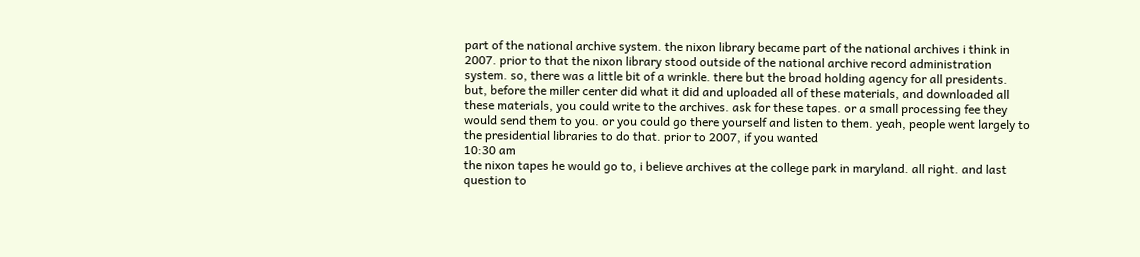part of the national archive system. the nixon library became part of the national archives i think in 2007. prior to that the nixon library stood outside of the national archive record administration system. so, there was a little bit of a wrinkle. there but the broad holding agency for all presidents. but, before the miller center did what it did and uploaded all of these materials, and downloaded all these materials, you could write to the archives. ask for these tapes. or a small processing fee they would send them to you. or you could go there yourself and listen to them. yeah, people went largely to the presidential libraries to do that. prior to 2007, if you wanted
10:30 am
the nixon tapes he would go to, i believe archives at the college park in maryland. all right. and last question to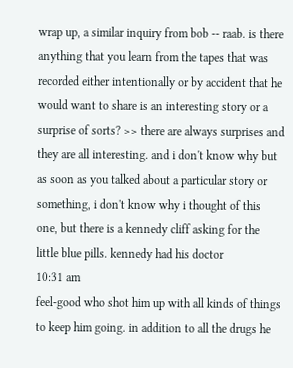wrap up, a similar inquiry from bob -- raab. is there anything that you learn from the tapes that was recorded either intentionally or by accident that he would want to share is an interesting story or a surprise of sorts? >> there are always surprises and they are all interesting. and i don't know why but as soon as you talked about a particular story or something, i don't know why i thought of this one, but there is a kennedy cliff asking for the little blue pills. kennedy had his doctor
10:31 am
feel-good who shot him up with all kinds of things to keep him going. in addition to all the drugs he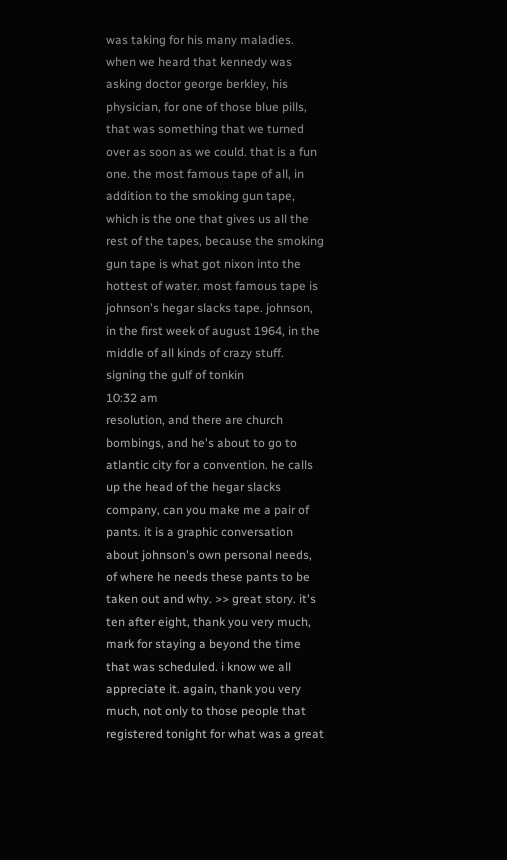was taking for his many maladies. when we heard that kennedy was asking doctor george berkley, his physician, for one of those blue pills, that was something that we turned over as soon as we could. that is a fun one. the most famous tape of all, in addition to the smoking gun tape, which is the one that gives us all the rest of the tapes, because the smoking gun tape is what got nixon into the hottest of water. most famous tape is johnson's hegar slacks tape. johnson, in the first week of august 1964, in the middle of all kinds of crazy stuff. signing the gulf of tonkin
10:32 am
resolution, and there are church bombings, and he's about to go to atlantic city for a convention. he calls up the head of the hegar slacks company, can you make me a pair of pants. it is a graphic conversation about johnson's own personal needs, of where he needs these pants to be taken out and why. >> great story. it's ten after eight, thank you very much, mark for staying a beyond the time that was scheduled. i know we all appreciate it. again, thank you very much, not only to those people that registered tonight for what was a great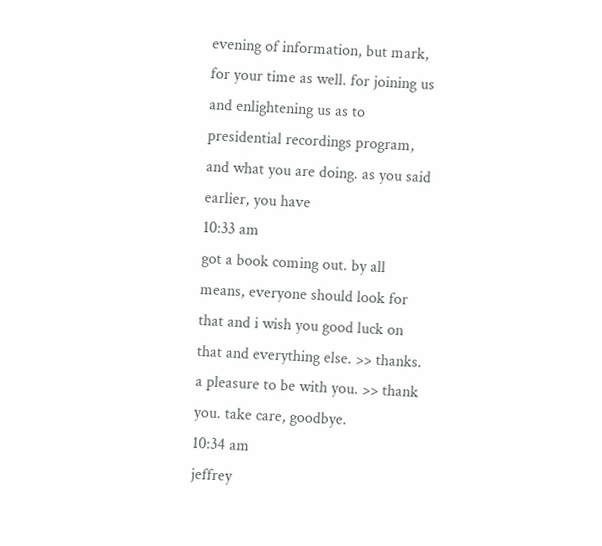evening of information, but mark, for your time as well. for joining us and enlightening us as to presidential recordings program, and what you are doing. as you said earlier, you have
10:33 am
got a book coming out. by all means, everyone should look for that and i wish you good luck on that and everything else. >> thanks. a pleasure to be with you. >> thank you. take care, goodbye.
10:34 am
jeffrey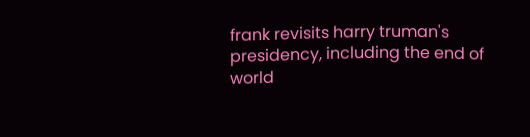frank revisits harry truman's presidency, including the end of world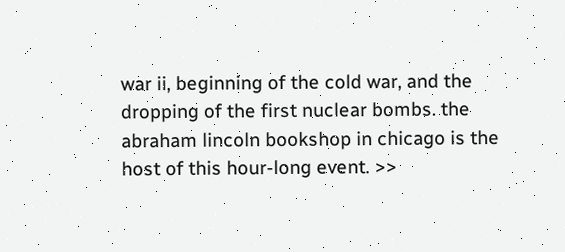war ii, beginning of the cold war, and the dropping of the first nuclear bombs. the abraham lincoln bookshop in chicago is the host of this hour-long event. >>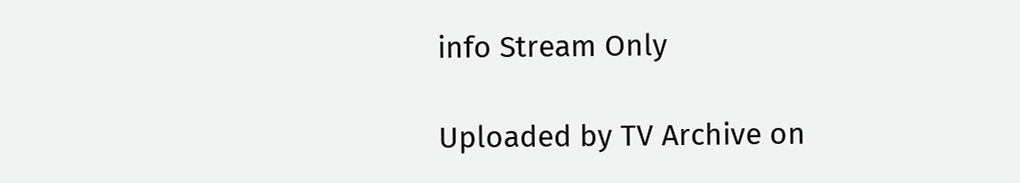info Stream Only

Uploaded by TV Archive on